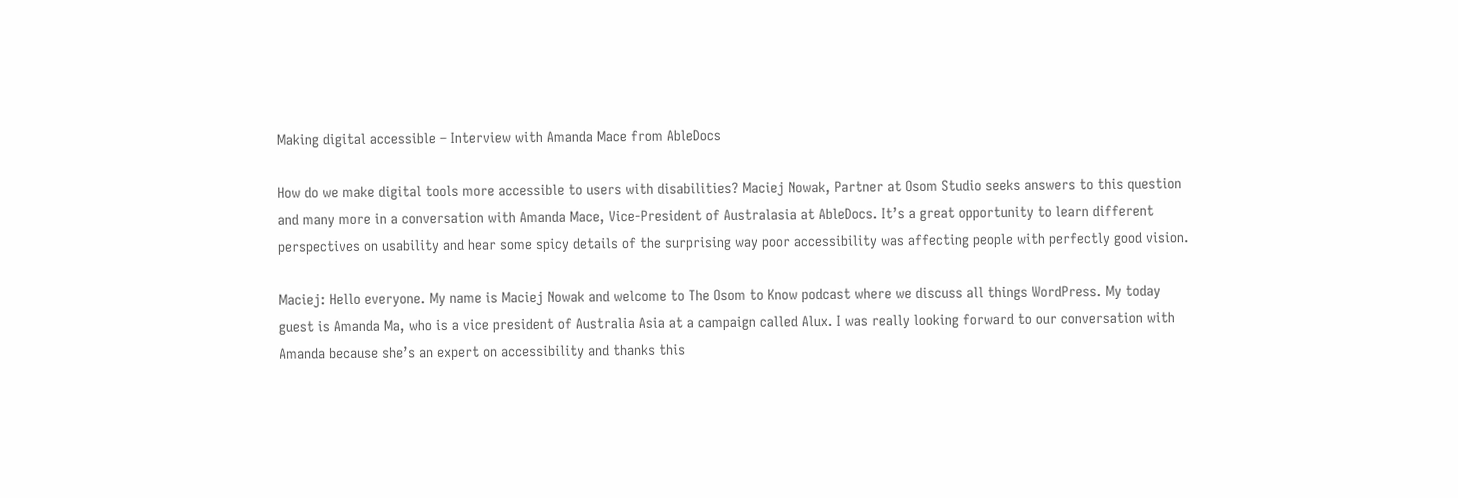Making digital accessible – Interview with Amanda Mace from AbleDocs

How do we make digital tools more accessible to users with disabilities? Maciej Nowak, Partner at Osom Studio seeks answers to this question and many more in a conversation with Amanda Mace, Vice-President of Australasia at AbleDocs. It’s a great opportunity to learn different perspectives on usability and hear some spicy details of the surprising way poor accessibility was affecting people with perfectly good vision.

Maciej: Hello everyone. My name is Maciej Nowak and welcome to The Osom to Know podcast where we discuss all things WordPress. My today guest is Amanda Ma, who is a vice president of Australia Asia at a campaign called Alux. I was really looking forward to our conversation with Amanda because she’s an expert on accessibility and thanks this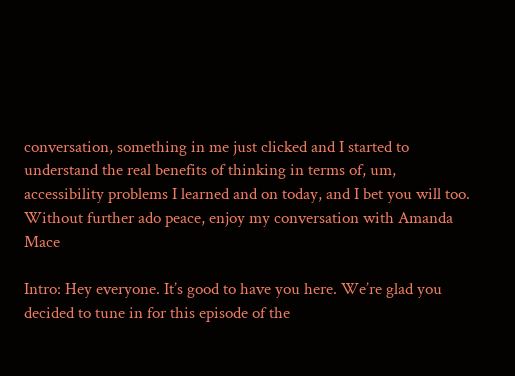conversation, something in me just clicked and I started to understand the real benefits of thinking in terms of, um, accessibility problems I learned and on today, and I bet you will too. Without further ado peace, enjoy my conversation with Amanda Mace

Intro: Hey everyone. It’s good to have you here. We’re glad you decided to tune in for this episode of the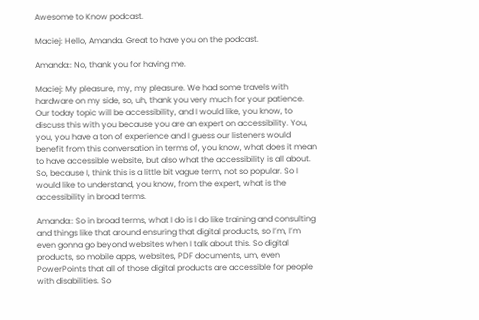Awesome to Know podcast.

Maciej: Hello, Amanda. Great to have you on the podcast.

Amanda:: No, thank you for having me.

Maciej: My pleasure, my, my pleasure. We had some travels with hardware on my side, so, uh, thank you very much for your patience. Our today topic will be accessibility, and I would like, you know, to discuss this with you because you are an expert on accessibility. You, you, you have a ton of experience and I guess our listeners would benefit from this conversation in terms of, you know, what does it mean to have accessible website, but also what the accessibility is all about. So, because I, think this is a little bit vague term, not so popular. So I would like to understand, you know, from the expert, what is the accessibility in broad terms.

Amanda:: So in broad terms, what I do is I do like training and consulting and things like that around ensuring that digital products, so I’m, I’m even gonna go beyond websites when I talk about this. So digital products, so mobile apps, websites, PDF documents, um, even PowerPoints that all of those digital products are accessible for people with disabilities. So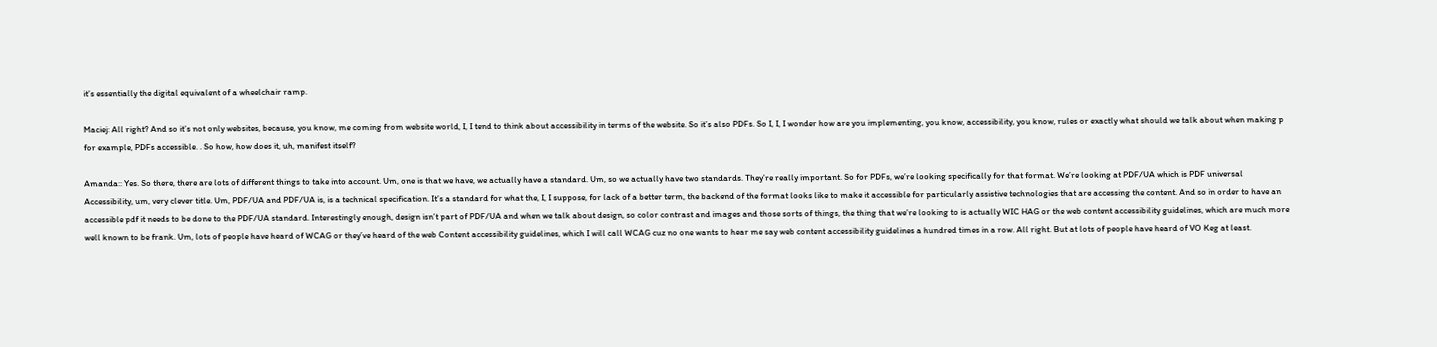it’s essentially the digital equivalent of a wheelchair ramp.

Maciej: All right? And so it’s not only websites, because, you know, me coming from website world, I, I tend to think about accessibility in terms of the website. So it’s also PDFs. So I, I, I wonder how are you implementing, you know, accessibility, you know, rules or exactly what should we talk about when making p for example, PDFs accessible. . So how, how does it, uh, manifest itself?

Amanda:: Yes. So there, there are lots of different things to take into account. Um, one is that we have, we actually have a standard. Um, so we actually have two standards. They’re really important. So for PDFs, we’re looking specifically for that format. We’re looking at PDF/UA which is PDF universal Accessibility, um, very clever title. Um, PDF/UA and PDF/UA is, is a technical specification. It’s a standard for what the, I, I suppose, for lack of a better term, the backend of the format looks like to make it accessible for particularly assistive technologies that are accessing the content. And so in order to have an accessible pdf it needs to be done to the PDF/UA standard. Interestingly enough, design isn’t part of PDF/UA and when we talk about design, so color contrast and images and those sorts of things, the thing that we’re looking to is actually WIC HAG or the web content accessibility guidelines, which are much more well known to be frank. Um, lots of people have heard of WCAG or they’ve heard of the web Content accessibility guidelines, which I will call WCAG cuz no one wants to hear me say web content accessibility guidelines a hundred times in a row. All right. But at lots of people have heard of VO Keg at least.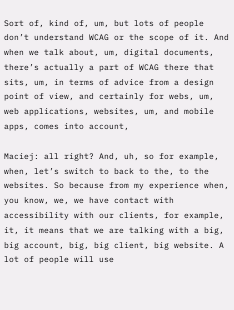Sort of, kind of, um, but lots of people don’t understand WCAG or the scope of it. And when we talk about, um, digital documents, there’s actually a part of WCAG there that sits, um, in terms of advice from a design point of view, and certainly for webs, um, web applications, websites, um, and mobile apps, comes into account,

Maciej: all right? And, uh, so for example, when, let’s switch to back to the, to the websites. So because from my experience when, you know, we, we have contact with accessibility with our clients, for example, it, it means that we are talking with a big, big account, big, big client, big website. A lot of people will use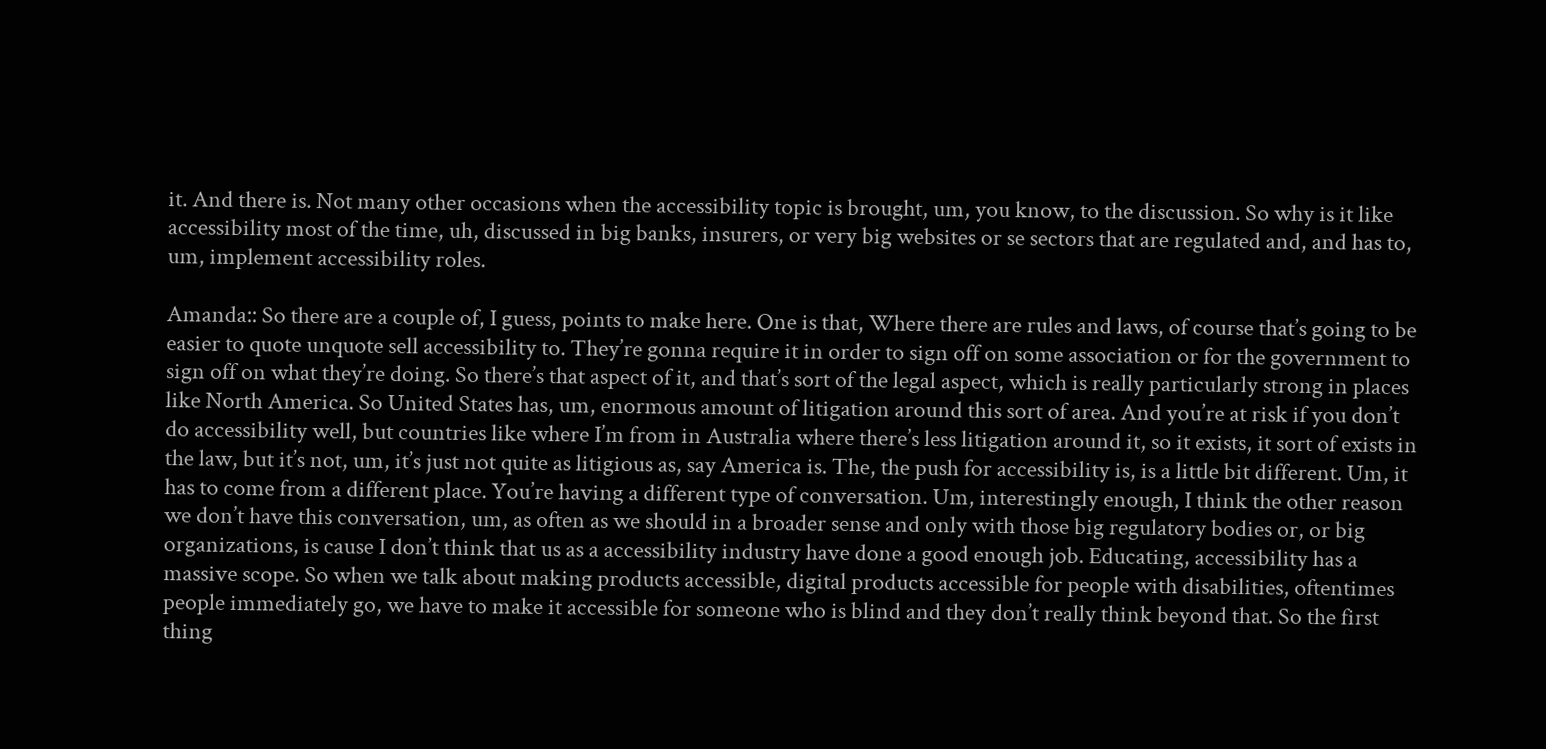it. And there is. Not many other occasions when the accessibility topic is brought, um, you know, to the discussion. So why is it like accessibility most of the time, uh, discussed in big banks, insurers, or very big websites or se sectors that are regulated and, and has to, um, implement accessibility roles.

Amanda:: So there are a couple of, I guess, points to make here. One is that, Where there are rules and laws, of course that’s going to be easier to quote unquote sell accessibility to. They’re gonna require it in order to sign off on some association or for the government to sign off on what they’re doing. So there’s that aspect of it, and that’s sort of the legal aspect, which is really particularly strong in places like North America. So United States has, um, enormous amount of litigation around this sort of area. And you’re at risk if you don’t do accessibility well, but countries like where I’m from in Australia where there’s less litigation around it, so it exists, it sort of exists in the law, but it’s not, um, it’s just not quite as litigious as, say America is. The, the push for accessibility is, is a little bit different. Um, it has to come from a different place. You’re having a different type of conversation. Um, interestingly enough, I think the other reason we don’t have this conversation, um, as often as we should in a broader sense and only with those big regulatory bodies or, or big organizations, is cause I don’t think that us as a accessibility industry have done a good enough job. Educating, accessibility has a massive scope. So when we talk about making products accessible, digital products accessible for people with disabilities, oftentimes people immediately go, we have to make it accessible for someone who is blind and they don’t really think beyond that. So the first thing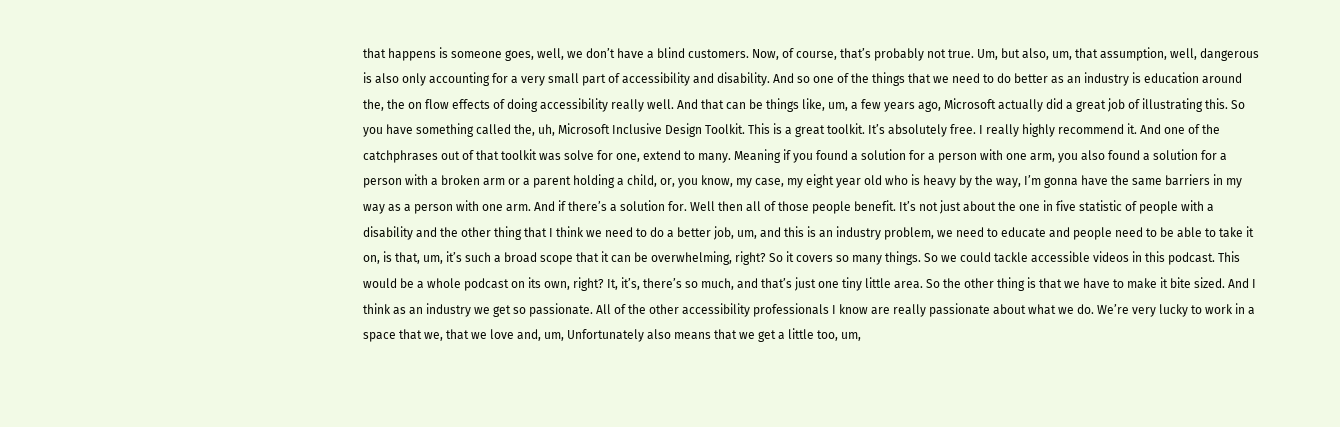that happens is someone goes, well, we don’t have a blind customers. Now, of course, that’s probably not true. Um, but also, um, that assumption, well, dangerous is also only accounting for a very small part of accessibility and disability. And so one of the things that we need to do better as an industry is education around the, the on flow effects of doing accessibility really well. And that can be things like, um, a few years ago, Microsoft actually did a great job of illustrating this. So you have something called the, uh, Microsoft Inclusive Design Toolkit. This is a great toolkit. It’s absolutely free. I really highly recommend it. And one of the catchphrases out of that toolkit was solve for one, extend to many. Meaning if you found a solution for a person with one arm, you also found a solution for a person with a broken arm or a parent holding a child, or, you know, my case, my eight year old who is heavy by the way, I’m gonna have the same barriers in my way as a person with one arm. And if there’s a solution for. Well then all of those people benefit. It’s not just about the one in five statistic of people with a disability and the other thing that I think we need to do a better job, um, and this is an industry problem, we need to educate and people need to be able to take it on, is that, um, it’s such a broad scope that it can be overwhelming, right? So it covers so many things. So we could tackle accessible videos in this podcast. This would be a whole podcast on its own, right? It, it’s, there’s so much, and that’s just one tiny little area. So the other thing is that we have to make it bite sized. And I think as an industry we get so passionate. All of the other accessibility professionals I know are really passionate about what we do. We’re very lucky to work in a space that we, that we love and, um, Unfortunately also means that we get a little too, um,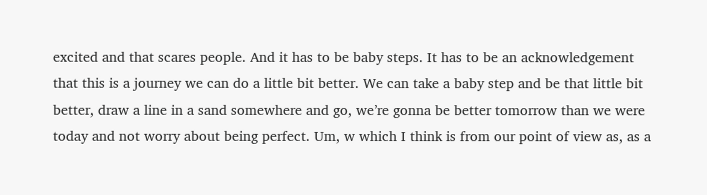excited and that scares people. And it has to be baby steps. It has to be an acknowledgement that this is a journey we can do a little bit better. We can take a baby step and be that little bit better, draw a line in a sand somewhere and go, we’re gonna be better tomorrow than we were today and not worry about being perfect. Um, w which I think is from our point of view as, as a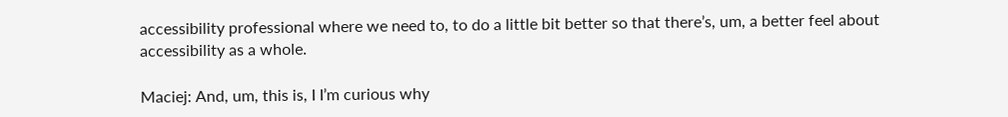accessibility professional where we need to, to do a little bit better so that there’s, um, a better feel about accessibility as a whole.

Maciej: And, um, this is, I I’m curious why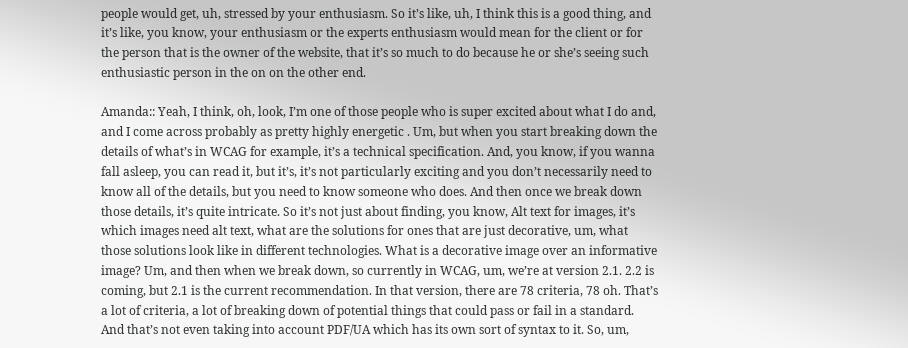people would get, uh, stressed by your enthusiasm. So it’s like, uh, I think this is a good thing, and it’s like, you know, your enthusiasm or the experts enthusiasm would mean for the client or for the person that is the owner of the website, that it’s so much to do because he or she’s seeing such enthusiastic person in the on on the other end.

Amanda:: Yeah, I think, oh, look, I’m one of those people who is super excited about what I do and, and I come across probably as pretty highly energetic . Um, but when you start breaking down the details of what’s in WCAG for example, it’s a technical specification. And, you know, if you wanna fall asleep, you can read it, but it’s, it’s not particularly exciting and you don’t necessarily need to know all of the details, but you need to know someone who does. And then once we break down those details, it’s quite intricate. So it’s not just about finding, you know, Alt text for images, it’s which images need alt text, what are the solutions for ones that are just decorative, um, what those solutions look like in different technologies. What is a decorative image over an informative image? Um, and then when we break down, so currently in WCAG, um, we’re at version 2.1. 2.2 is coming, but 2.1 is the current recommendation. In that version, there are 78 criteria, 78 oh. That’s a lot of criteria, a lot of breaking down of potential things that could pass or fail in a standard. And that’s not even taking into account PDF/UA which has its own sort of syntax to it. So, um,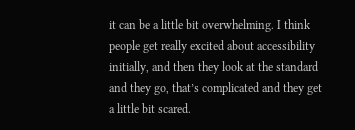it can be a little bit overwhelming. I think people get really excited about accessibility initially, and then they look at the standard and they go, that’s complicated and they get a little bit scared.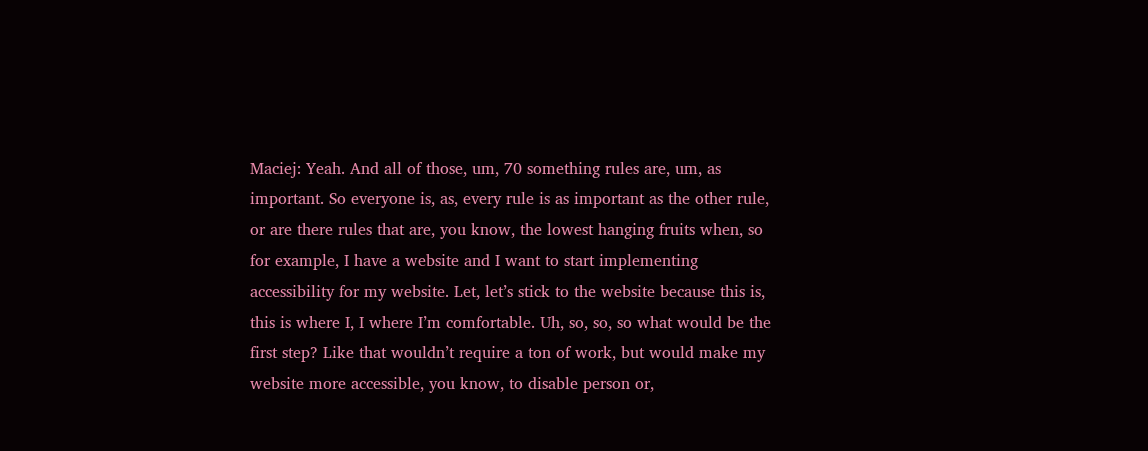Maciej: Yeah. And all of those, um, 70 something rules are, um, as important. So everyone is, as, every rule is as important as the other rule, or are there rules that are, you know, the lowest hanging fruits when, so for example, I have a website and I want to start implementing accessibility for my website. Let, let’s stick to the website because this is, this is where I, I where I’m comfortable. Uh, so, so, so what would be the first step? Like that wouldn’t require a ton of work, but would make my website more accessible, you know, to disable person or,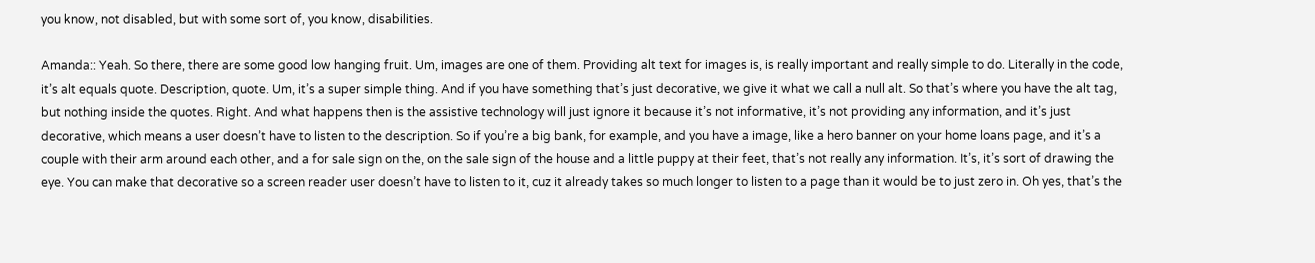you know, not disabled, but with some sort of, you know, disabilities.

Amanda:: Yeah. So there, there are some good low hanging fruit. Um, images are one of them. Providing alt text for images is, is really important and really simple to do. Literally in the code, it’s alt equals quote. Description, quote. Um, it’s a super simple thing. And if you have something that’s just decorative, we give it what we call a null alt. So that’s where you have the alt tag, but nothing inside the quotes. Right. And what happens then is the assistive technology will just ignore it because it’s not informative, it’s not providing any information, and it’s just decorative, which means a user doesn’t have to listen to the description. So if you’re a big bank, for example, and you have a image, like a hero banner on your home loans page, and it’s a couple with their arm around each other, and a for sale sign on the, on the sale sign of the house and a little puppy at their feet, that’s not really any information. It’s, it’s sort of drawing the eye. You can make that decorative so a screen reader user doesn’t have to listen to it, cuz it already takes so much longer to listen to a page than it would be to just zero in. Oh yes, that’s the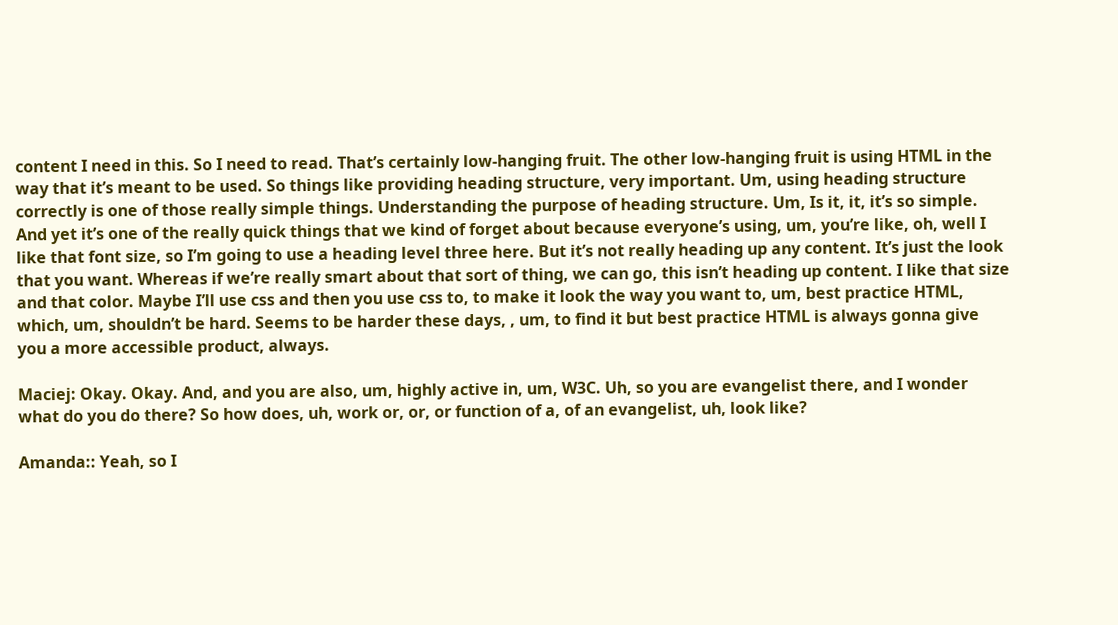content I need in this. So I need to read. That’s certainly low-hanging fruit. The other low-hanging fruit is using HTML in the way that it’s meant to be used. So things like providing heading structure, very important. Um, using heading structure correctly is one of those really simple things. Understanding the purpose of heading structure. Um, Is it, it, it’s so simple. And yet it’s one of the really quick things that we kind of forget about because everyone’s using, um, you’re like, oh, well I like that font size, so I’m going to use a heading level three here. But it’s not really heading up any content. It’s just the look that you want. Whereas if we’re really smart about that sort of thing, we can go, this isn’t heading up content. I like that size and that color. Maybe I’ll use css and then you use css to, to make it look the way you want to, um, best practice HTML, which, um, shouldn’t be hard. Seems to be harder these days, , um, to find it but best practice HTML is always gonna give you a more accessible product, always.

Maciej: Okay. Okay. And, and you are also, um, highly active in, um, W3C. Uh, so you are evangelist there, and I wonder what do you do there? So how does, uh, work or, or, or function of a, of an evangelist, uh, look like?

Amanda:: Yeah, so I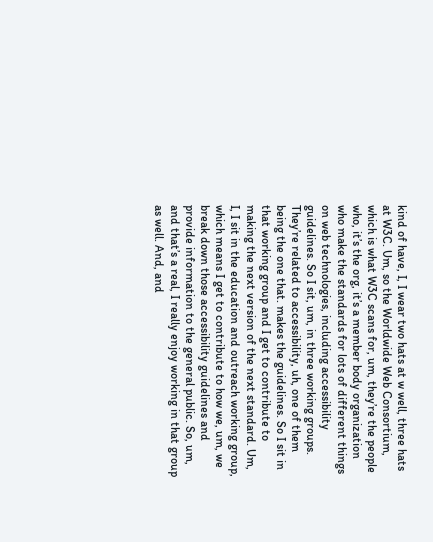kind of have, I, I wear two hats at w well, three hats at W3C. Um, so the Worldwide Web Consortium, which is what W3C scans for, um, they’re the people who, it’s the org, it’s a member body organization who make the standards for lots of different things on web technologies, including accessibility guidelines. So I sit, um, in three working groups. They’re related to accessibility, uh, one of them being the one that. makes the guidelines. So I sit in that working group and I get to contribute to making the next version of the next standard. Um, I, I sit in the education and outreach working group, which means I get to contribute to how we, um, we break down those accessibility guidelines and provide information to the general public. So, um, and that’s a real, I really enjoy working in that group as well. And, and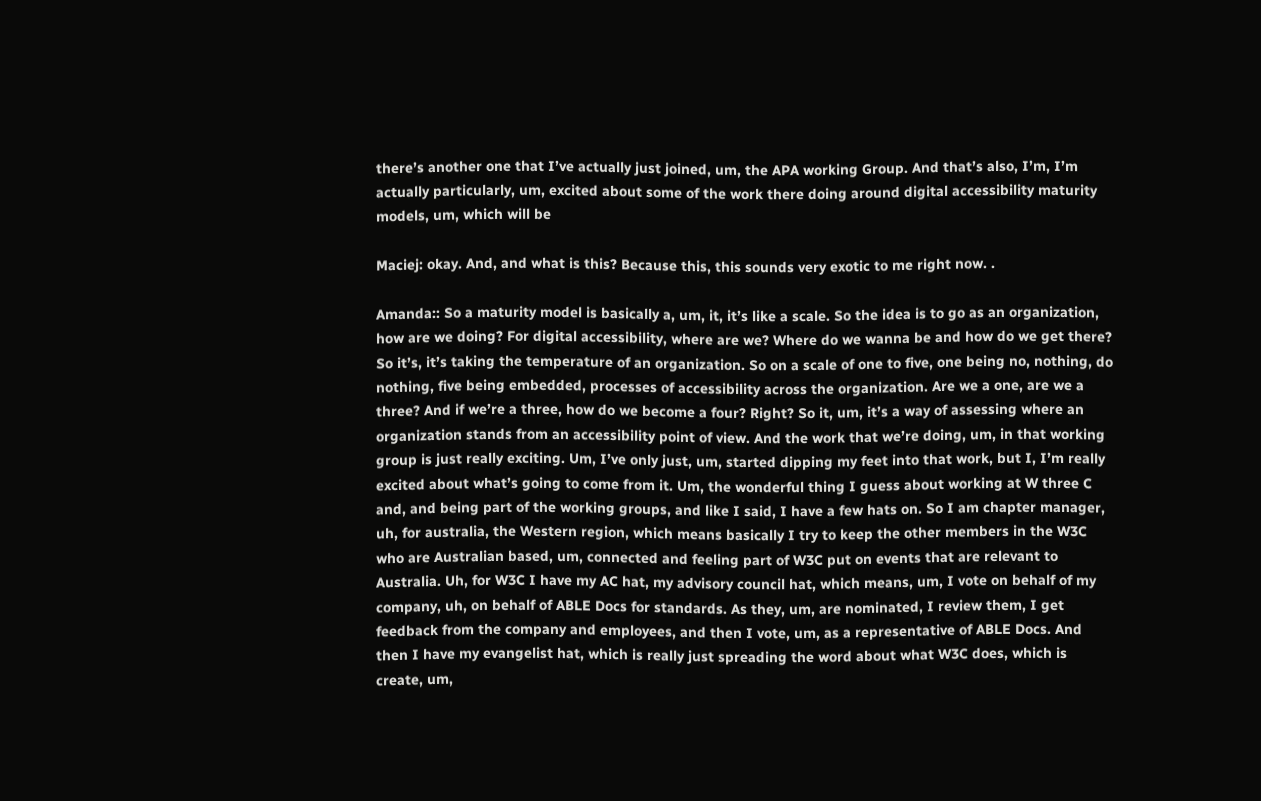there’s another one that I’ve actually just joined, um, the APA working Group. And that’s also, I’m, I’m actually particularly, um, excited about some of the work there doing around digital accessibility maturity models, um, which will be

Maciej: okay. And, and what is this? Because this, this sounds very exotic to me right now. .

Amanda:: So a maturity model is basically a, um, it, it’s like a scale. So the idea is to go as an organization, how are we doing? For digital accessibility, where are we? Where do we wanna be and how do we get there? So it’s, it’s taking the temperature of an organization. So on a scale of one to five, one being no, nothing, do nothing, five being embedded, processes of accessibility across the organization. Are we a one, are we a three? And if we’re a three, how do we become a four? Right? So it, um, it’s a way of assessing where an organization stands from an accessibility point of view. And the work that we’re doing, um, in that working group is just really exciting. Um, I’ve only just, um, started dipping my feet into that work, but I, I’m really excited about what’s going to come from it. Um, the wonderful thing I guess about working at W three C and, and being part of the working groups, and like I said, I have a few hats on. So I am chapter manager, uh, for australia, the Western region, which means basically I try to keep the other members in the W3C who are Australian based, um, connected and feeling part of W3C put on events that are relevant to Australia. Uh, for W3C I have my AC hat, my advisory council hat, which means, um, I vote on behalf of my company, uh, on behalf of ABLE Docs for standards. As they, um, are nominated, I review them, I get feedback from the company and employees, and then I vote, um, as a representative of ABLE Docs. And then I have my evangelist hat, which is really just spreading the word about what W3C does, which is create, um,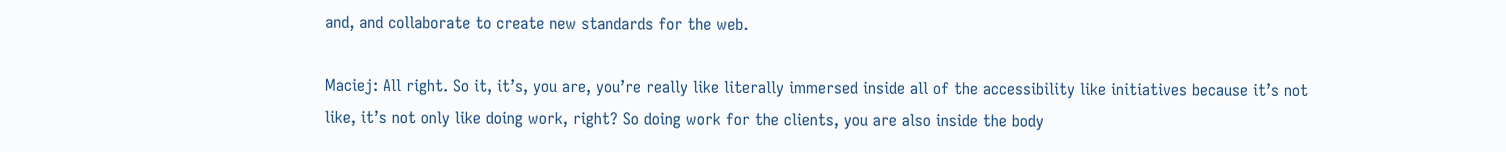and, and collaborate to create new standards for the web.

Maciej: All right. So it, it’s, you are, you’re really like literally immersed inside all of the accessibility like initiatives because it’s not like, it’s not only like doing work, right? So doing work for the clients, you are also inside the body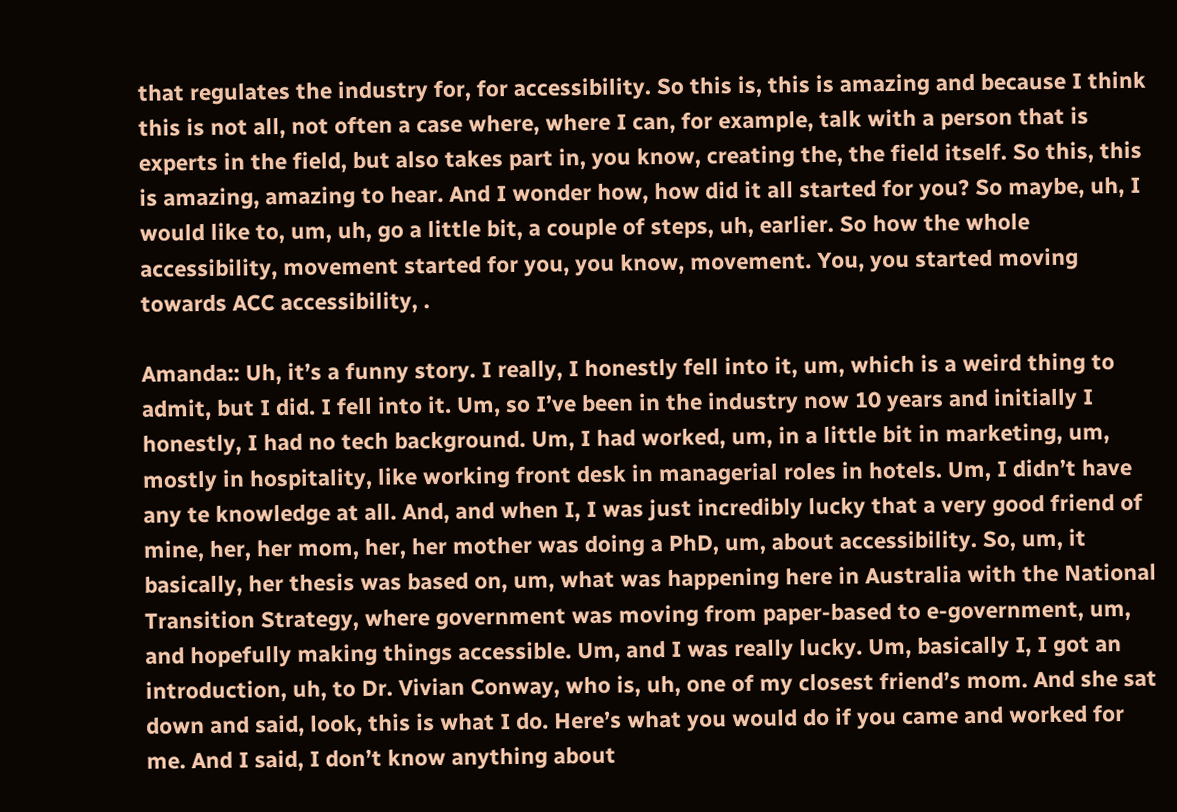that regulates the industry for, for accessibility. So this is, this is amazing and because I think this is not all, not often a case where, where I can, for example, talk with a person that is experts in the field, but also takes part in, you know, creating the, the field itself. So this, this is amazing, amazing to hear. And I wonder how, how did it all started for you? So maybe, uh, I would like to, um, uh, go a little bit, a couple of steps, uh, earlier. So how the whole accessibility, movement started for you, you know, movement. You, you started moving towards ACC accessibility, .

Amanda:: Uh, it’s a funny story. I really, I honestly fell into it, um, which is a weird thing to admit, but I did. I fell into it. Um, so I’ve been in the industry now 10 years and initially I honestly, I had no tech background. Um, I had worked, um, in a little bit in marketing, um, mostly in hospitality, like working front desk in managerial roles in hotels. Um, I didn’t have any te knowledge at all. And, and when I, I was just incredibly lucky that a very good friend of mine, her, her mom, her, her mother was doing a PhD, um, about accessibility. So, um, it basically, her thesis was based on, um, what was happening here in Australia with the National Transition Strategy, where government was moving from paper-based to e-government, um, and hopefully making things accessible. Um, and I was really lucky. Um, basically I, I got an introduction, uh, to Dr. Vivian Conway, who is, uh, one of my closest friend’s mom. And she sat down and said, look, this is what I do. Here’s what you would do if you came and worked for me. And I said, I don’t know anything about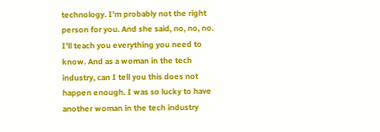technology. I’m probably not the right person for you. And she said, no, no, no. I’ll teach you everything you need to know. And as a woman in the tech industry, can I tell you this does not happen enough. I was so lucky to have another woman in the tech industry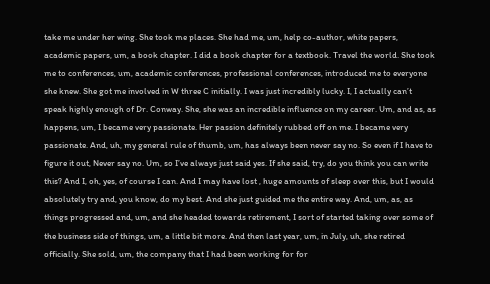take me under her wing. She took me places. She had me, um, help co-author, white papers, academic papers, um, a book chapter. I did a book chapter for a textbook. Travel the world. She took me to conferences, um, academic conferences, professional conferences, introduced me to everyone she knew. She got me involved in W three C initially. I was just incredibly lucky. I, I actually can’t speak highly enough of Dr. Conway. She, she was an incredible influence on my career. Um, and as, as happens, um, I became very passionate. Her passion definitely rubbed off on me. I became very passionate. And, uh, my general rule of thumb, um, has always been never say no. So even if I have to figure it out, Never say no. Um, so I’ve always just said yes. If she said, try, do you think you can write this? And I, oh, yes, of course I can. And I may have lost , huge amounts of sleep over this, but I would absolutely try and, you know, do my best. And she just guided me the entire way. And, um, as, as things progressed and, um, and she headed towards retirement, I sort of started taking over some of the business side of things, um, a little bit more. And then last year, um, in July, uh, she retired officially. She sold, um, the company that I had been working for for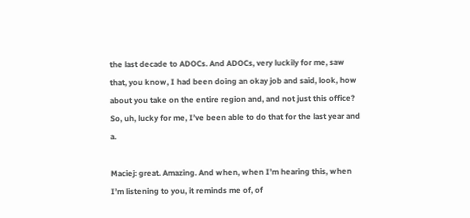the last decade to ADOCs. And ADOCs, very luckily for me, saw that, you know, I had been doing an okay job and said, look, how about you take on the entire region and, and not just this office? So, uh, lucky for me, I’ve been able to do that for the last year and a.

Maciej: great. Amazing. And when, when I’m hearing this, when I’m listening to you, it reminds me of, of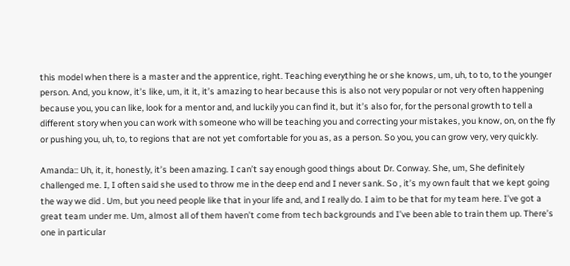this model when there is a master and the apprentice, right. Teaching everything he or she knows, um, uh, to to, to the younger person. And, you know, it’s like, um, it it, it’s amazing to hear because this is also not very popular or not very often happening because you, you can like, look for a mentor and, and luckily you can find it, but it’s also for, for the personal growth to tell a different story when you can work with someone who will be teaching you and correcting your mistakes, you know, on, on the fly or pushing you, uh, to, to regions that are not yet comfortable for you as, as a person. So you, you can grow very, very quickly.

Amanda:: Uh, it, it, honestly, it’s been amazing. I can’t say enough good things about Dr. Conway. She, um, She definitely challenged me. I, I often said she used to throw me in the deep end and I never sank. So , it’s my own fault that we kept going the way we did . Um, but you need people like that in your life and, and I really do. I aim to be that for my team here. I’ve got a great team under me. Um, almost all of them haven’t come from tech backgrounds and I’ve been able to train them up. There’s one in particular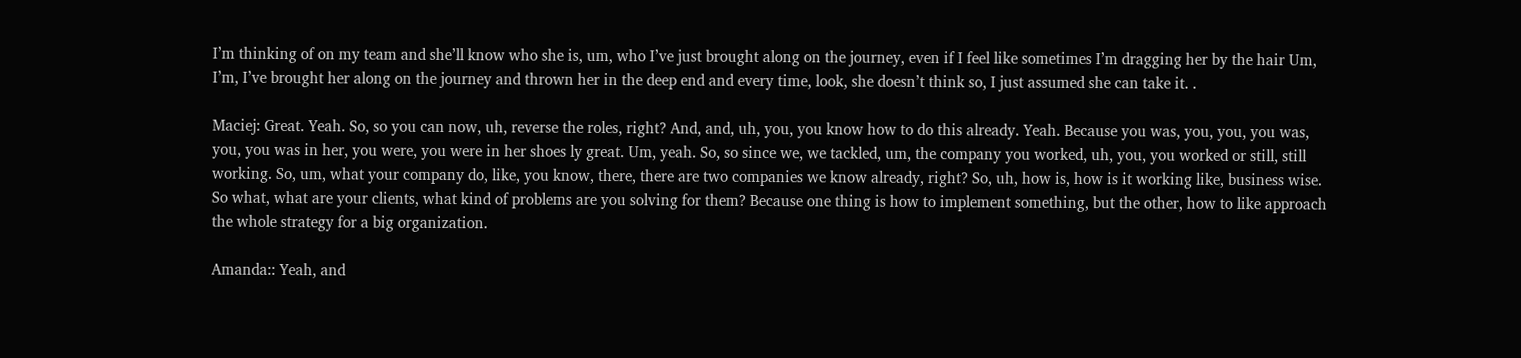I’m thinking of on my team and she’ll know who she is, um, who I’ve just brought along on the journey, even if I feel like sometimes I’m dragging her by the hair Um, I’m, I’ve brought her along on the journey and thrown her in the deep end and every time, look, she doesn’t think so, I just assumed she can take it. .

Maciej: Great. Yeah. So, so you can now, uh, reverse the roles, right? And, and, uh, you, you know how to do this already. Yeah. Because you was, you, you, you was, you, you was in her, you were, you were in her shoes ly great. Um, yeah. So, so since we, we tackled, um, the company you worked, uh, you, you worked or still, still working. So, um, what your company do, like, you know, there, there are two companies we know already, right? So, uh, how is, how is it working like, business wise. So what, what are your clients, what kind of problems are you solving for them? Because one thing is how to implement something, but the other, how to like approach the whole strategy for a big organization.

Amanda:: Yeah, and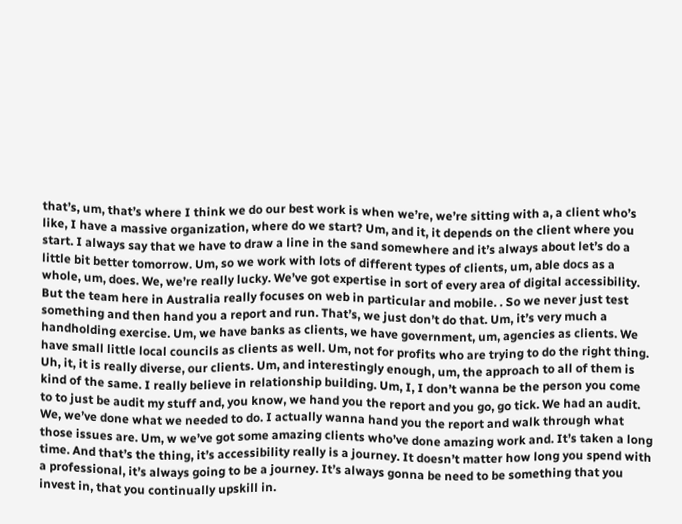that’s, um, that’s where I think we do our best work is when we’re, we’re sitting with a, a client who’s like, I have a massive organization, where do we start? Um, and it, it depends on the client where you start. I always say that we have to draw a line in the sand somewhere and it’s always about let’s do a little bit better tomorrow. Um, so we work with lots of different types of clients, um, able docs as a whole, um, does. We, we’re really lucky. We’ve got expertise in sort of every area of digital accessibility. But the team here in Australia really focuses on web in particular and mobile. . So we never just test something and then hand you a report and run. That’s, we just don’t do that. Um, it’s very much a handholding exercise. Um, we have banks as clients, we have government, um, agencies as clients. We have small little local councils as clients as well. Um, not for profits who are trying to do the right thing. Uh, it, it is really diverse, our clients. Um, and interestingly enough, um, the approach to all of them is kind of the same. I really believe in relationship building. Um, I, I don’t wanna be the person you come to to just be audit my stuff and, you know, we hand you the report and you go, go tick. We had an audit. We, we’ve done what we needed to do. I actually wanna hand you the report and walk through what those issues are. Um, w we’ve got some amazing clients who’ve done amazing work and. It’s taken a long time. And that’s the thing, it’s accessibility really is a journey. It doesn’t matter how long you spend with a professional, it’s always going to be a journey. It’s always gonna be need to be something that you invest in, that you continually upskill in.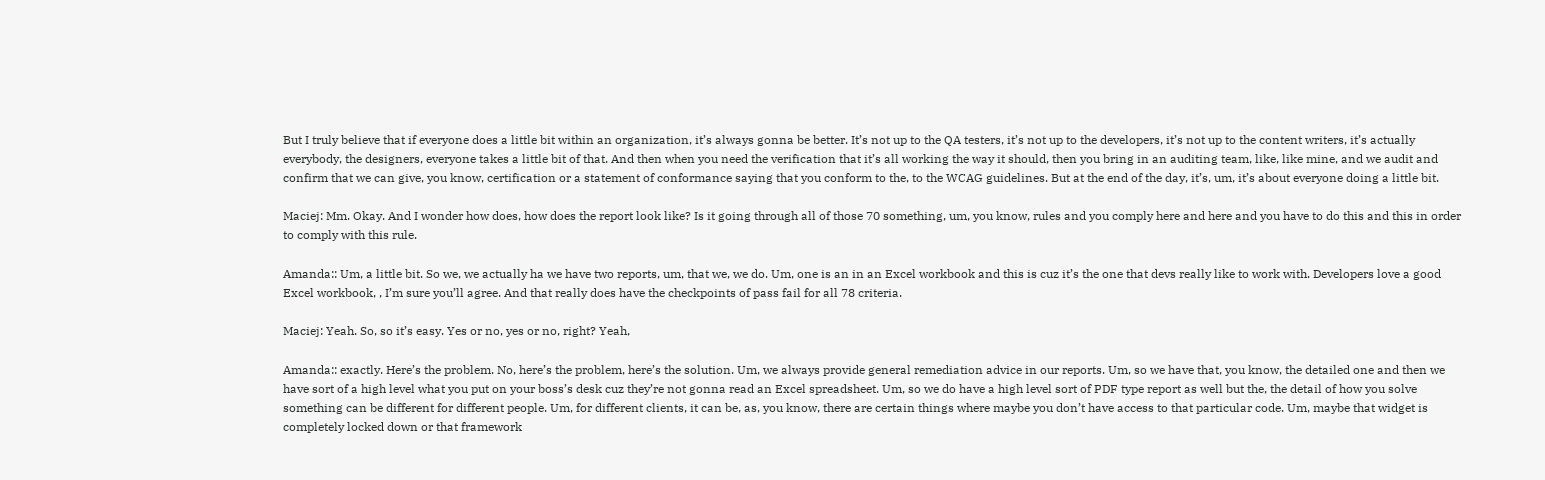But I truly believe that if everyone does a little bit within an organization, it’s always gonna be better. It’s not up to the QA testers, it’s not up to the developers, it’s not up to the content writers, it’s actually everybody, the designers, everyone takes a little bit of that. And then when you need the verification that it’s all working the way it should, then you bring in an auditing team, like, like mine, and we audit and confirm that we can give, you know, certification or a statement of conformance saying that you conform to the, to the WCAG guidelines. But at the end of the day, it’s, um, it’s about everyone doing a little bit.

Maciej: Mm. Okay. And I wonder how does, how does the report look like? Is it going through all of those 70 something, um, you know, rules and you comply here and here and you have to do this and this in order to comply with this rule.

Amanda:: Um, a little bit. So we, we actually ha we have two reports, um, that we, we do. Um, one is an in an Excel workbook and this is cuz it’s the one that devs really like to work with. Developers love a good Excel workbook, , I’m sure you’ll agree. And that really does have the checkpoints of pass fail for all 78 criteria.

Maciej: Yeah. So, so it’s easy. Yes or no, yes or no, right? Yeah,

Amanda:: exactly. Here’s the problem. No, here’s the problem, here’s the solution. Um, we always provide general remediation advice in our reports. Um, so we have that, you know, the detailed one and then we have sort of a high level what you put on your boss’s desk cuz they’re not gonna read an Excel spreadsheet. Um, so we do have a high level sort of PDF type report as well but the, the detail of how you solve something can be different for different people. Um, for different clients, it can be, as, you know, there are certain things where maybe you don’t have access to that particular code. Um, maybe that widget is completely locked down or that framework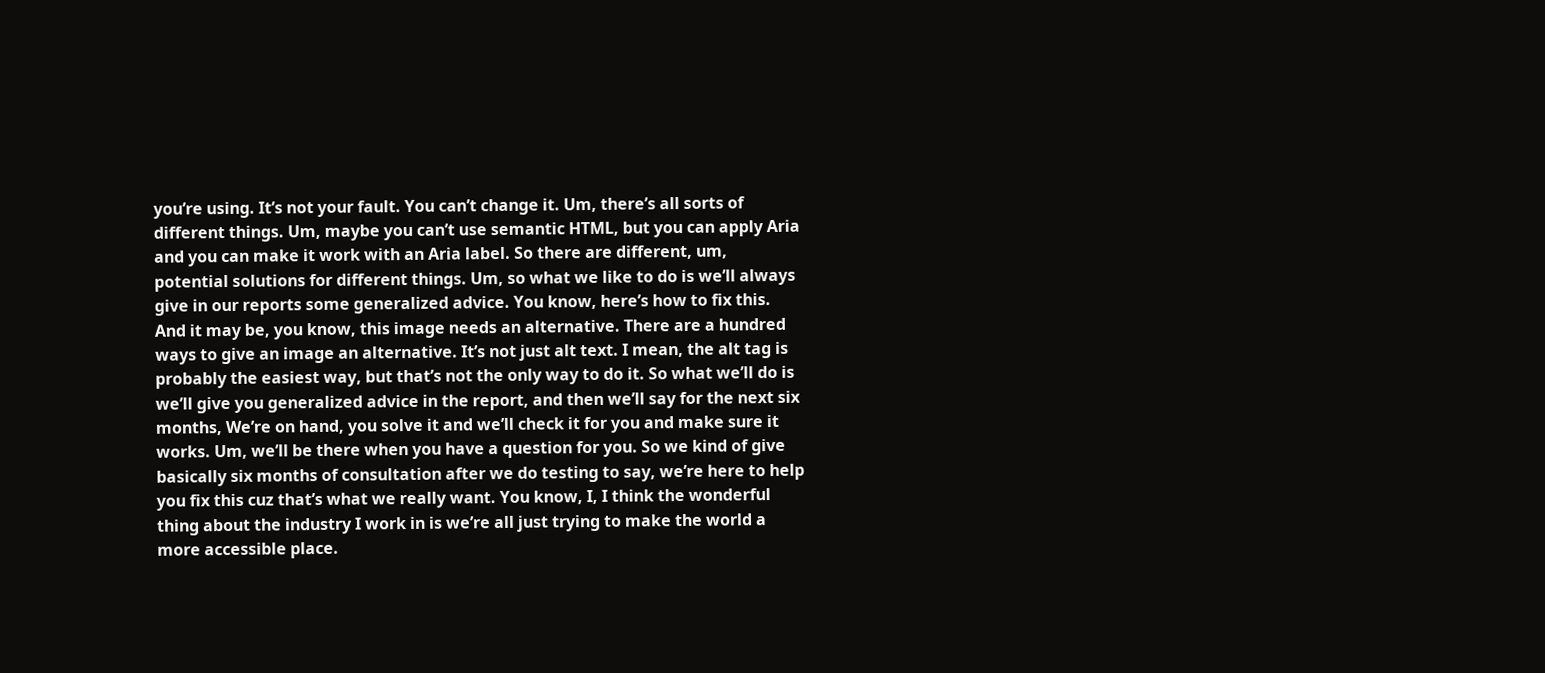you’re using. It’s not your fault. You can’t change it. Um, there’s all sorts of different things. Um, maybe you can’t use semantic HTML, but you can apply Aria and you can make it work with an Aria label. So there are different, um, potential solutions for different things. Um, so what we like to do is we’ll always give in our reports some generalized advice. You know, here’s how to fix this. And it may be, you know, this image needs an alternative. There are a hundred ways to give an image an alternative. It’s not just alt text. I mean, the alt tag is probably the easiest way, but that’s not the only way to do it. So what we’ll do is we’ll give you generalized advice in the report, and then we’ll say for the next six months, We’re on hand, you solve it and we’ll check it for you and make sure it works. Um, we’ll be there when you have a question for you. So we kind of give basically six months of consultation after we do testing to say, we’re here to help you fix this cuz that’s what we really want. You know, I, I think the wonderful thing about the industry I work in is we’re all just trying to make the world a more accessible place.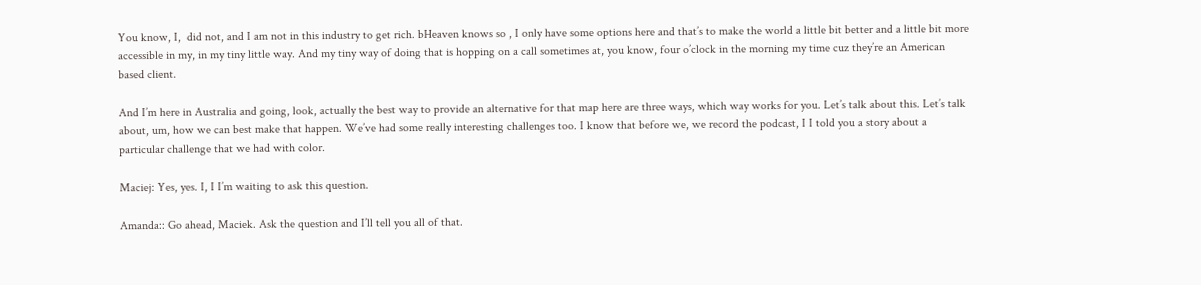You know, I,  did not, and I am not in this industry to get rich. bHeaven knows so , I only have some options here and that’s to make the world a little bit better and a little bit more accessible in my, in my tiny little way. And my tiny way of doing that is hopping on a call sometimes at, you know, four o’clock in the morning my time cuz they’re an American based client.

And I’m here in Australia and going, look, actually the best way to provide an alternative for that map here are three ways, which way works for you. Let’s talk about this. Let’s talk about, um, how we can best make that happen. We’ve had some really interesting challenges too. I know that before we, we record the podcast, I I told you a story about a particular challenge that we had with color.

Maciej: Yes, yes. I, I I’m waiting to ask this question.

Amanda:: Go ahead, Maciek. Ask the question and I’ll tell you all of that.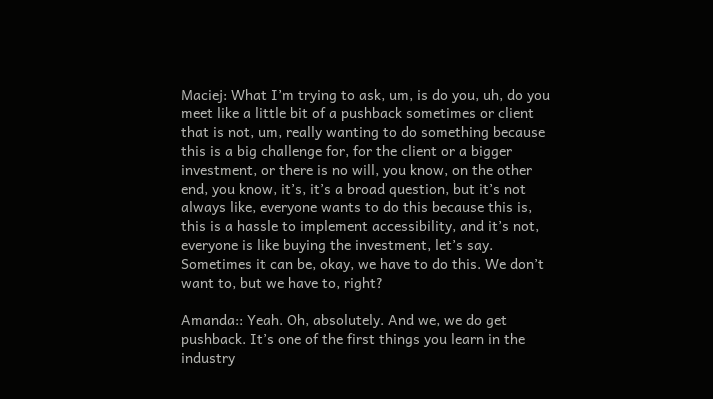Maciej: What I’m trying to ask, um, is do you, uh, do you meet like a little bit of a pushback sometimes or client that is not, um, really wanting to do something because this is a big challenge for, for the client or a bigger investment, or there is no will, you know, on the other end, you know, it’s, it’s a broad question, but it’s not always like, everyone wants to do this because this is, this is a hassle to implement accessibility, and it’s not, everyone is like buying the investment, let’s say. Sometimes it can be, okay, we have to do this. We don’t want to, but we have to, right?

Amanda:: Yeah. Oh, absolutely. And we, we do get pushback. It’s one of the first things you learn in the industry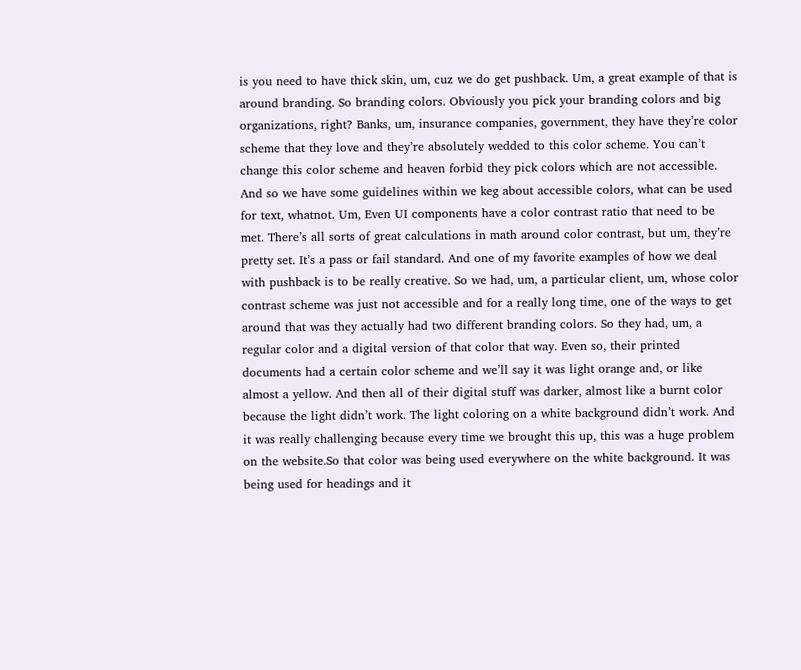is you need to have thick skin, um, cuz we do get pushback. Um, a great example of that is around branding. So branding colors. Obviously you pick your branding colors and big organizations, right? Banks, um, insurance companies, government, they have they’re color scheme that they love and they’re absolutely wedded to this color scheme. You can’t change this color scheme and heaven forbid they pick colors which are not accessible. And so we have some guidelines within we keg about accessible colors, what can be used for text, whatnot. Um, Even UI components have a color contrast ratio that need to be met. There’s all sorts of great calculations in math around color contrast, but um, they’re pretty set. It’s a pass or fail standard. And one of my favorite examples of how we deal with pushback is to be really creative. So we had, um, a particular client, um, whose color contrast scheme was just not accessible and for a really long time, one of the ways to get around that was they actually had two different branding colors. So they had, um, a regular color and a digital version of that color that way. Even so, their printed documents had a certain color scheme and we’ll say it was light orange and, or like almost a yellow. And then all of their digital stuff was darker, almost like a burnt color because the light didn’t work. The light coloring on a white background didn’t work. And it was really challenging because every time we brought this up, this was a huge problem on the website.So that color was being used everywhere on the white background. It was being used for headings and it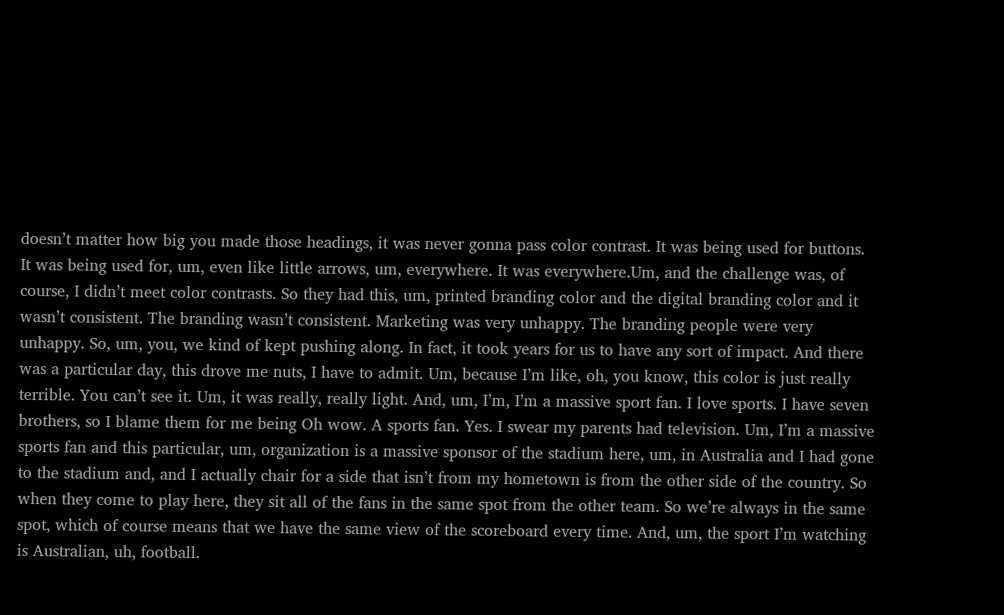doesn’t matter how big you made those headings, it was never gonna pass color contrast. It was being used for buttons. It was being used for, um, even like little arrows, um, everywhere. It was everywhere.Um, and the challenge was, of course, I didn’t meet color contrasts. So they had this, um, printed branding color and the digital branding color and it wasn’t consistent. The branding wasn’t consistent. Marketing was very unhappy. The branding people were very unhappy. So, um, you, we kind of kept pushing along. In fact, it took years for us to have any sort of impact. And there was a particular day, this drove me nuts, I have to admit. Um, because I’m like, oh, you know, this color is just really terrible. You can’t see it. Um, it was really, really light. And, um, I’m, I’m a massive sport fan. I love sports. I have seven brothers, so I blame them for me being Oh wow. A sports fan. Yes. I swear my parents had television. Um, I’m a massive sports fan and this particular, um, organization is a massive sponsor of the stadium here, um, in Australia and I had gone to the stadium and, and I actually chair for a side that isn’t from my hometown is from the other side of the country. So when they come to play here, they sit all of the fans in the same spot from the other team. So we’re always in the same spot, which of course means that we have the same view of the scoreboard every time. And, um, the sport I’m watching is Australian, uh, football.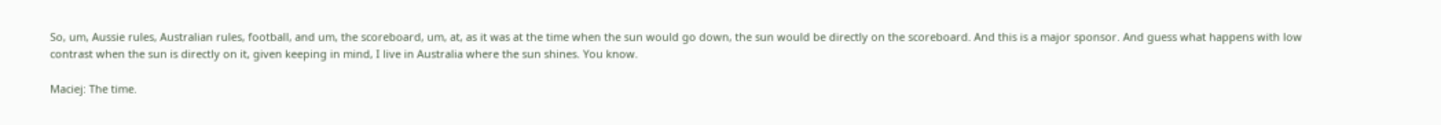So, um, Aussie rules, Australian rules, football, and um, the scoreboard, um, at, as it was at the time when the sun would go down, the sun would be directly on the scoreboard. And this is a major sponsor. And guess what happens with low contrast when the sun is directly on it, given keeping in mind, I live in Australia where the sun shines. You know.

Maciej: The time.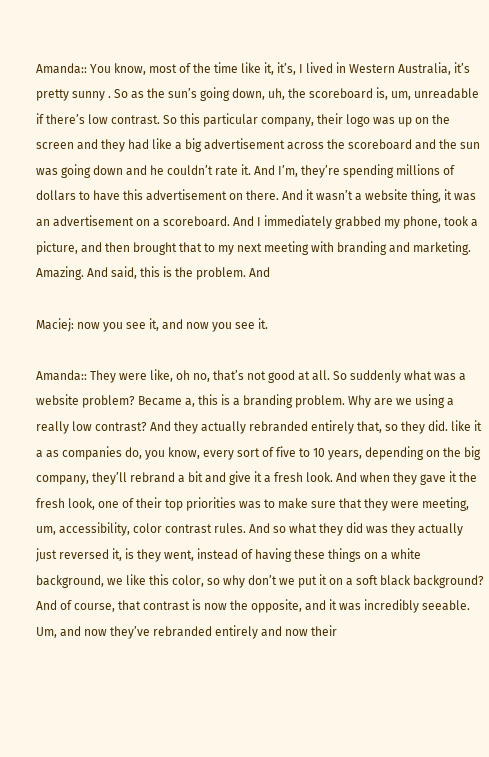Amanda:: You know, most of the time like it, it’s, I lived in Western Australia, it’s pretty sunny . So as the sun’s going down, uh, the scoreboard is, um, unreadable if there’s low contrast. So this particular company, their logo was up on the screen and they had like a big advertisement across the scoreboard and the sun was going down and he couldn’t rate it. And I’m, they’re spending millions of dollars to have this advertisement on there. And it wasn’t a website thing, it was an advertisement on a scoreboard. And I immediately grabbed my phone, took a picture, and then brought that to my next meeting with branding and marketing. Amazing. And said, this is the problem. And

Maciej: now you see it, and now you see it.

Amanda:: They were like, oh no, that’s not good at all. So suddenly what was a website problem? Became a, this is a branding problem. Why are we using a really low contrast? And they actually rebranded entirely that, so they did. like it a as companies do, you know, every sort of five to 10 years, depending on the big company, they’ll rebrand a bit and give it a fresh look. And when they gave it the fresh look, one of their top priorities was to make sure that they were meeting, um, accessibility, color contrast rules. And so what they did was they actually just reversed it, is they went, instead of having these things on a white background, we like this color, so why don’t we put it on a soft black background? And of course, that contrast is now the opposite, and it was incredibly seeable. Um, and now they’ve rebranded entirely and now their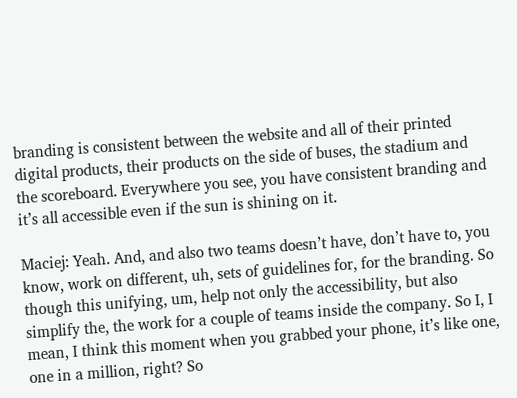branding is consistent between the website and all of their printed digital products, their products on the side of buses, the stadium and the scoreboard. Everywhere you see, you have consistent branding and it’s all accessible even if the sun is shining on it.

Maciej: Yeah. And, and also two teams doesn’t have, don’t have to, you know, work on different, uh, sets of guidelines for, for the branding. So though this unifying, um, help not only the accessibility, but also simplify the, the work for a couple of teams inside the company. So I, I mean, I think this moment when you grabbed your phone, it’s like one, one in a million, right? So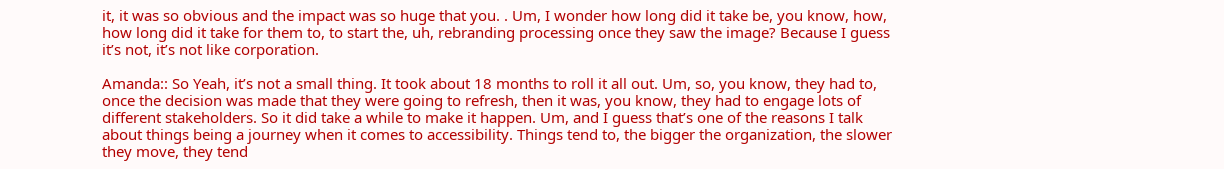it, it was so obvious and the impact was so huge that you. . Um, I wonder how long did it take be, you know, how, how long did it take for them to, to start the, uh, rebranding processing once they saw the image? Because I guess it’s not, it’s not like corporation.

Amanda:: So Yeah, it’s not a small thing. It took about 18 months to roll it all out. Um, so, you know, they had to, once the decision was made that they were going to refresh, then it was, you know, they had to engage lots of different stakeholders. So it did take a while to make it happen. Um, and I guess that’s one of the reasons I talk about things being a journey when it comes to accessibility. Things tend to, the bigger the organization, the slower they move, they tend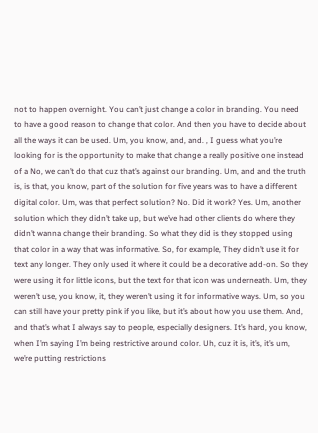not to happen overnight. You can’t just change a color in branding. You need to have a good reason to change that color. And then you have to decide about all the ways it can be used. Um, you know, and, and. , I guess what you’re looking for is the opportunity to make that change a really positive one instead of a No, we can’t do that cuz that’s against our branding. Um, and and the truth is, is that, you know, part of the solution for five years was to have a different digital color. Um, was that perfect solution? No. Did it work? Yes. Um, another solution which they didn’t take up, but we’ve had other clients do where they didn’t wanna change their branding. So what they did is they stopped using that color in a way that was informative. So, for example, They didn’t use it for text any longer. They only used it where it could be a decorative add-on. So they were using it for little icons, but the text for that icon was underneath. Um, they weren’t use, you know, it, they weren’t using it for informative ways. Um, so you can still have your pretty pink if you like, but it’s about how you use them. And, and that’s what I always say to people, especially designers. It’s hard, you know, when I’m saying I’m being restrictive around color. Uh, cuz it is, it’s, it’s um, we’re putting restrictions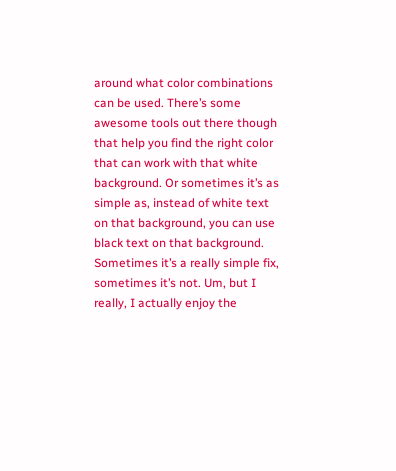around what color combinations can be used. There’s some awesome tools out there though that help you find the right color that can work with that white background. Or sometimes it’s as simple as, instead of white text on that background, you can use black text on that background. Sometimes it’s a really simple fix, sometimes it’s not. Um, but I really, I actually enjoy the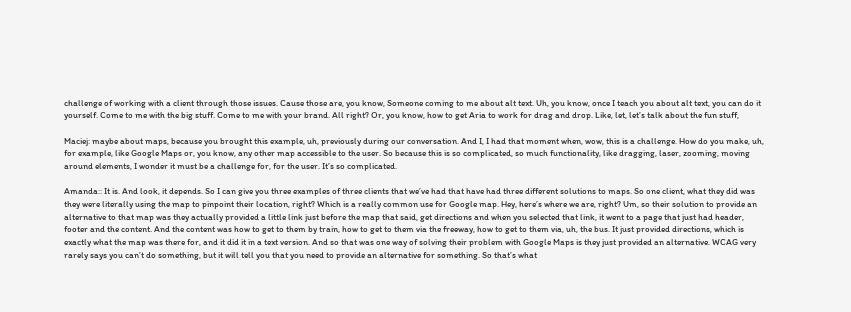challenge of working with a client through those issues. Cause those are, you know, Someone coming to me about alt text. Uh, you know, once I teach you about alt text, you can do it yourself. Come to me with the big stuff. Come to me with your brand. All right? Or, you know, how to get Aria to work for drag and drop. Like, let, let’s talk about the fun stuff,

Maciej: maybe about maps, because you brought this example, uh, previously during our conversation. And I, I had that moment when, wow, this is a challenge. How do you make, uh, for example, like Google Maps or, you know, any other map accessible to the user. So because this is so complicated, so much functionality, like dragging, laser, zooming, moving around elements, I wonder it must be a challenge for, for the user. It’s so complicated.

Amanda:: It is. And look, it depends. So I can give you three examples of three clients that we’ve had that have had three different solutions to maps. So one client, what they did was they were literally using the map to pinpoint their location, right? Which is a really common use for Google map. Hey, here’s where we are, right? Um, so their solution to provide an alternative to that map was they actually provided a little link just before the map that said, get directions and when you selected that link, it went to a page that just had header, footer and the content. And the content was how to get to them by train, how to get to them via the freeway, how to get to them via, uh, the bus. It just provided directions, which is exactly what the map was there for, and it did it in a text version. And so that was one way of solving their problem with Google Maps is they just provided an alternative. WCAG very rarely says you can’t do something, but it will tell you that you need to provide an alternative for something. So that’s what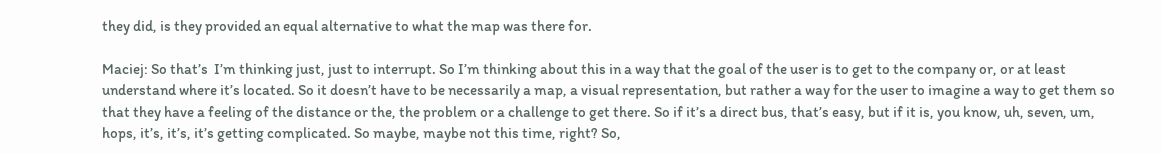they did, is they provided an equal alternative to what the map was there for.

Maciej: So that’s  I’m thinking just, just to interrupt. So I’m thinking about this in a way that the goal of the user is to get to the company or, or at least understand where it’s located. So it doesn’t have to be necessarily a map, a visual representation, but rather a way for the user to imagine a way to get them so that they have a feeling of the distance or the, the problem or a challenge to get there. So if it’s a direct bus, that’s easy, but if it is, you know, uh, seven, um, hops, it’s, it’s, it’s getting complicated. So maybe, maybe not this time, right? So,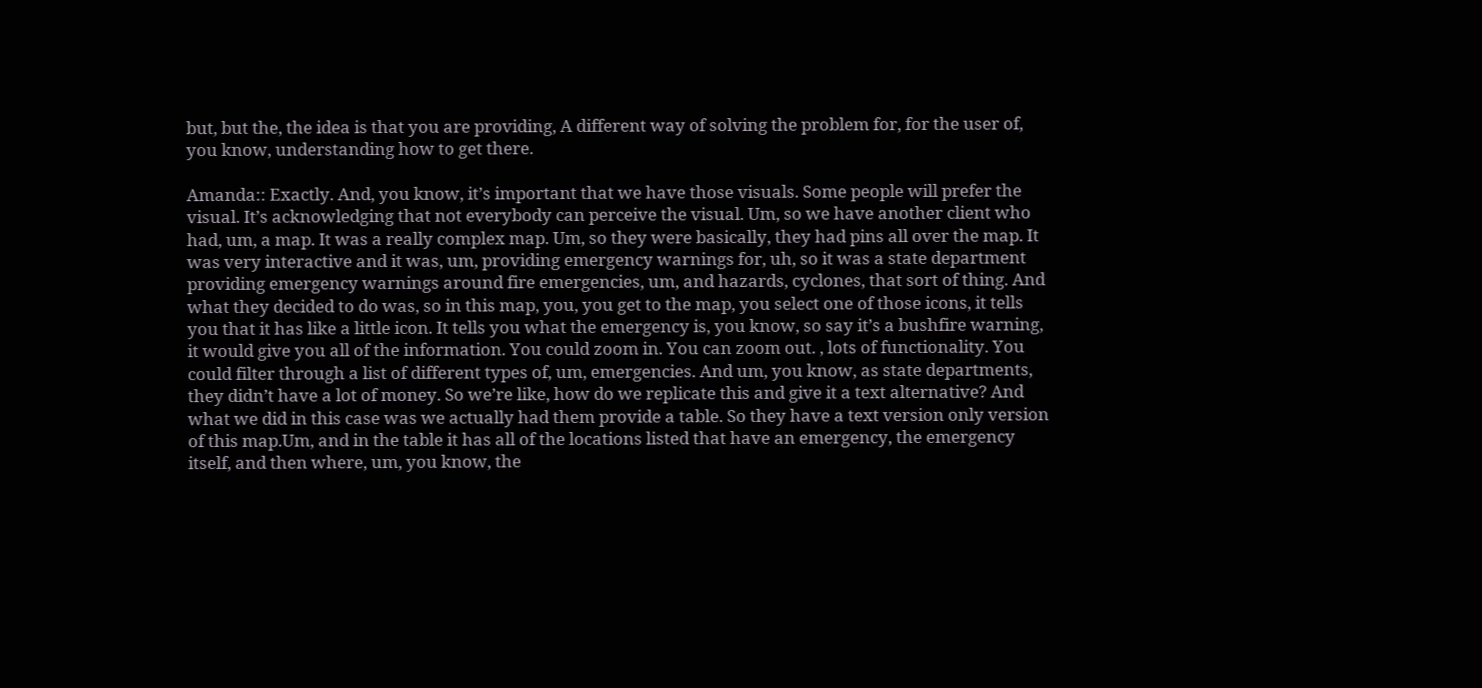but, but the, the idea is that you are providing, A different way of solving the problem for, for the user of, you know, understanding how to get there.

Amanda:: Exactly. And, you know, it’s important that we have those visuals. Some people will prefer the visual. It’s acknowledging that not everybody can perceive the visual. Um, so we have another client who had, um, a map. It was a really complex map. Um, so they were basically, they had pins all over the map. It was very interactive and it was, um, providing emergency warnings for, uh, so it was a state department providing emergency warnings around fire emergencies, um, and hazards, cyclones, that sort of thing. And what they decided to do was, so in this map, you, you get to the map, you select one of those icons, it tells you that it has like a little icon. It tells you what the emergency is, you know, so say it’s a bushfire warning, it would give you all of the information. You could zoom in. You can zoom out. , lots of functionality. You could filter through a list of different types of, um, emergencies. And um, you know, as state departments, they didn’t have a lot of money. So we’re like, how do we replicate this and give it a text alternative? And what we did in this case was we actually had them provide a table. So they have a text version only version of this map.Um, and in the table it has all of the locations listed that have an emergency, the emergency itself, and then where, um, you know, the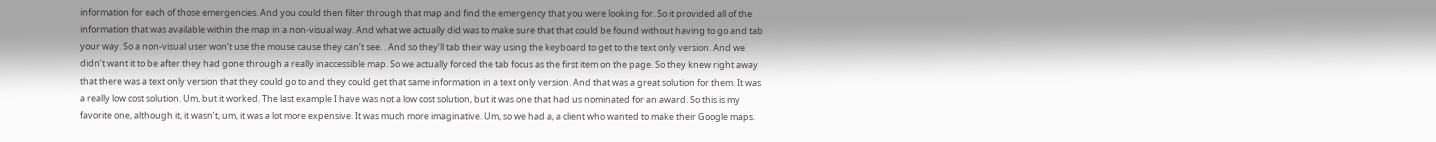information for each of those emergencies. And you could then filter through that map and find the emergency that you were looking for. So it provided all of the information that was available within the map in a non-visual way. And what we actually did was to make sure that that could be found without having to go and tab your way. So a non-visual user won’t use the mouse cause they can’t see. . And so they’ll tab their way using the keyboard to get to the text only version. And we didn’t want it to be after they had gone through a really inaccessible map. So we actually forced the tab focus as the first item on the page. So they knew right away that there was a text only version that they could go to and they could get that same information in a text only version. And that was a great solution for them. It was a really low cost solution. Um, but it worked. The last example I have was not a low cost solution, but it was one that had us nominated for an award. So this is my favorite one, although it, it wasn’t, um, it was a lot more expensive. It was much more imaginative. Um, so we had a, a client who wanted to make their Google maps.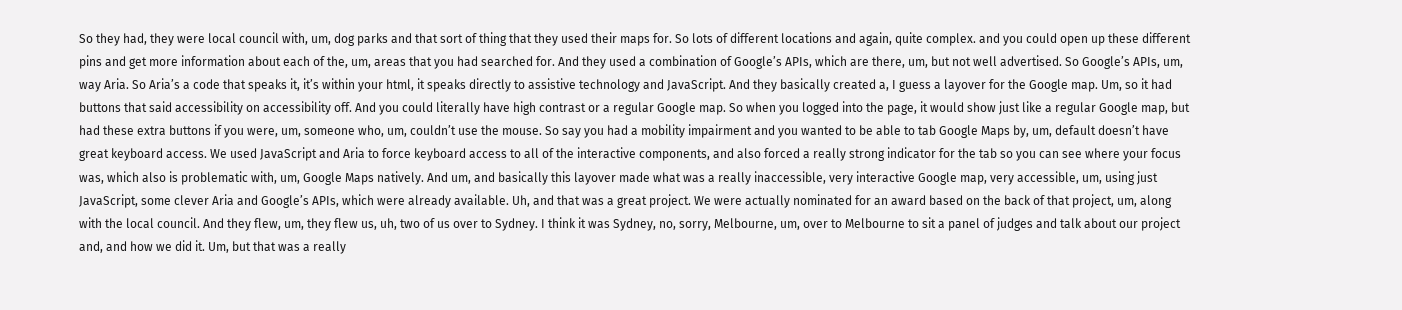So they had, they were local council with, um, dog parks and that sort of thing that they used their maps for. So lots of different locations and again, quite complex. and you could open up these different pins and get more information about each of the, um, areas that you had searched for. And they used a combination of Google’s APIs, which are there, um, but not well advertised. So Google’s APIs, um, way Aria. So Aria’s a code that speaks it, it’s within your html, it speaks directly to assistive technology and JavaScript. And they basically created a, I guess a layover for the Google map. Um, so it had buttons that said accessibility on accessibility off. And you could literally have high contrast or a regular Google map. So when you logged into the page, it would show just like a regular Google map, but had these extra buttons if you were, um, someone who, um, couldn’t use the mouse. So say you had a mobility impairment and you wanted to be able to tab Google Maps by, um, default doesn’t have great keyboard access. We used JavaScript and Aria to force keyboard access to all of the interactive components, and also forced a really strong indicator for the tab so you can see where your focus was, which also is problematic with, um, Google Maps natively. And um, and basically this layover made what was a really inaccessible, very interactive Google map, very accessible, um, using just JavaScript, some clever Aria and Google’s APIs, which were already available. Uh, and that was a great project. We were actually nominated for an award based on the back of that project, um, along with the local council. And they flew, um, they flew us, uh, two of us over to Sydney. I think it was Sydney, no, sorry, Melbourne, um, over to Melbourne to sit a panel of judges and talk about our project and, and how we did it. Um, but that was a really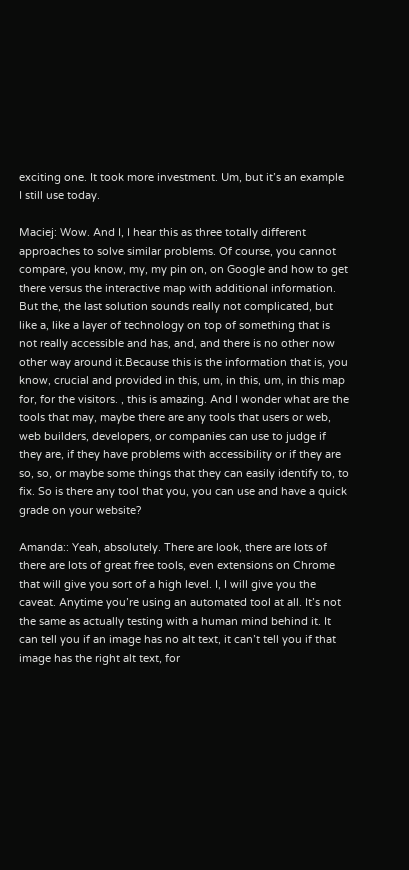exciting one. It took more investment. Um, but it’s an example I still use today.

Maciej: Wow. And I, I hear this as three totally different approaches to solve similar problems. Of course, you cannot compare, you know, my, my pin on, on Google and how to get there versus the interactive map with additional information. But the, the last solution sounds really not complicated, but like a, like a layer of technology on top of something that is not really accessible and has, and, and there is no other now other way around it.Because this is the information that is, you know, crucial and provided in this, um, in this, um, in this map for, for the visitors. , this is amazing. And I wonder what are the tools that may, maybe there are any tools that users or web, web builders, developers, or companies can use to judge if they are, if they have problems with accessibility or if they are so, so, or maybe some things that they can easily identify to, to fix. So is there any tool that you, you can use and have a quick grade on your website?

Amanda:: Yeah, absolutely. There are look, there are lots of there are lots of great free tools, even extensions on Chrome that will give you sort of a high level. I, I will give you the caveat. Anytime you’re using an automated tool at all. It’s not the same as actually testing with a human mind behind it. It can tell you if an image has no alt text, it can’t tell you if that image has the right alt text, for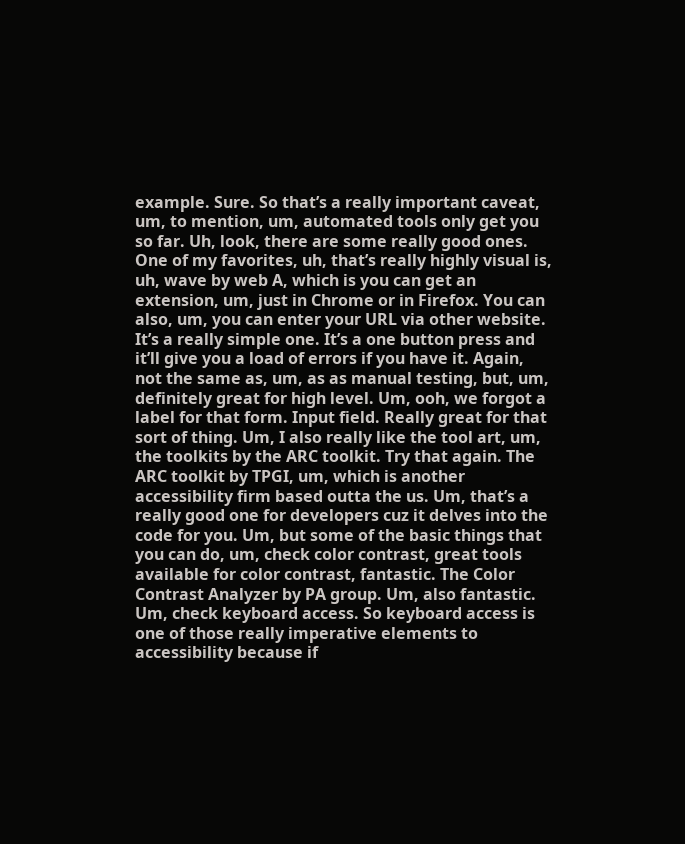example. Sure. So that’s a really important caveat, um, to mention, um, automated tools only get you so far. Uh, look, there are some really good ones. One of my favorites, uh, that’s really highly visual is, uh, wave by web A, which is you can get an extension, um, just in Chrome or in Firefox. You can also, um, you can enter your URL via other website. It’s a really simple one. It’s a one button press and it’ll give you a load of errors if you have it. Again, not the same as, um, as as manual testing, but, um, definitely great for high level. Um, ooh, we forgot a label for that form. Input field. Really great for that sort of thing. Um, I also really like the tool art, um, the toolkits by the ARC toolkit. Try that again. The ARC toolkit by TPGI, um, which is another accessibility firm based outta the us. Um, that’s a really good one for developers cuz it delves into the code for you. Um, but some of the basic things that you can do, um, check color contrast, great tools available for color contrast, fantastic. The Color Contrast Analyzer by PA group. Um, also fantastic. Um, check keyboard access. So keyboard access is one of those really imperative elements to accessibility because if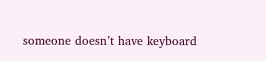someone doesn’t have keyboard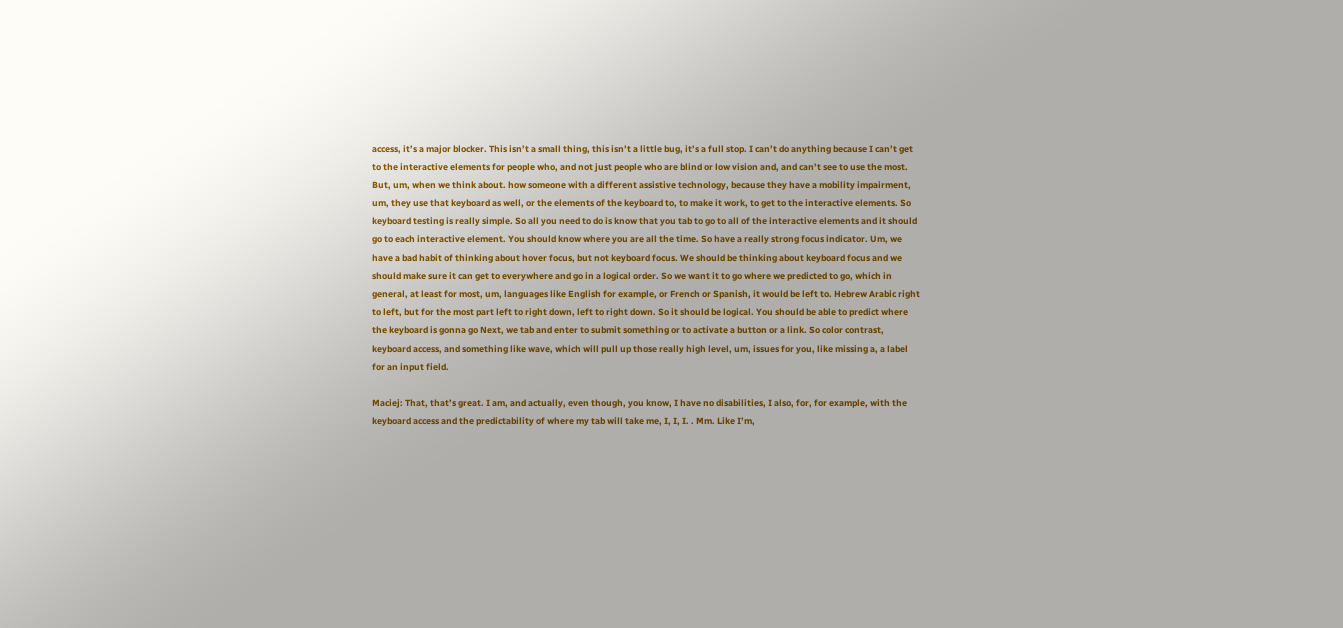access, it’s a major blocker. This isn’t a small thing, this isn’t a little bug, it’s a full stop. I can’t do anything because I can’t get to the interactive elements for people who, and not just people who are blind or low vision and, and can’t see to use the most. But, um, when we think about. how someone with a different assistive technology, because they have a mobility impairment, um, they use that keyboard as well, or the elements of the keyboard to, to make it work, to get to the interactive elements. So keyboard testing is really simple. So all you need to do is know that you tab to go to all of the interactive elements and it should go to each interactive element. You should know where you are all the time. So have a really strong focus indicator. Um, we have a bad habit of thinking about hover focus, but not keyboard focus. We should be thinking about keyboard focus and we should make sure it can get to everywhere and go in a logical order. So we want it to go where we predicted to go, which in general, at least for most, um, languages like English for example, or French or Spanish, it would be left to. Hebrew Arabic right to left, but for the most part left to right down, left to right down. So it should be logical. You should be able to predict where the keyboard is gonna go Next, we tab and enter to submit something or to activate a button or a link. So color contrast, keyboard access, and something like wave, which will pull up those really high level, um, issues for you, like missing a, a label for an input field.

Maciej: That, that’s great. I am, and actually, even though, you know, I have no disabilities, I also, for, for example, with the keyboard access and the predictability of where my tab will take me, I, I, I. . Mm. Like I’m,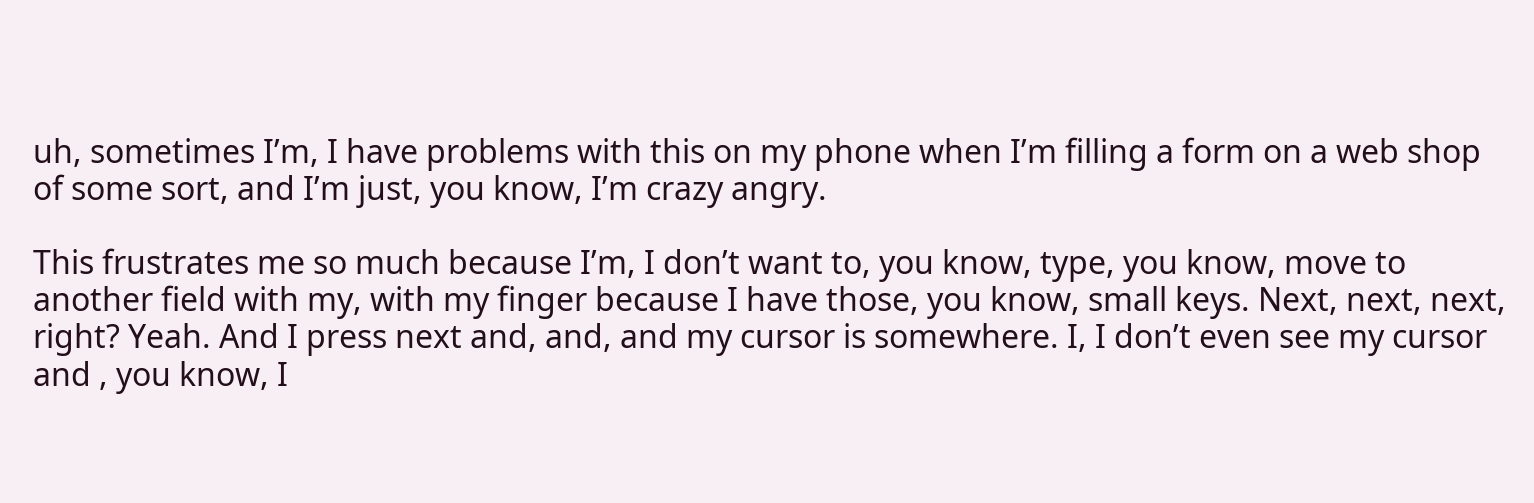uh, sometimes I’m, I have problems with this on my phone when I’m filling a form on a web shop of some sort, and I’m just, you know, I’m crazy angry.

This frustrates me so much because I’m, I don’t want to, you know, type, you know, move to another field with my, with my finger because I have those, you know, small keys. Next, next, next, right? Yeah. And I press next and, and, and my cursor is somewhere. I, I don’t even see my cursor and , you know, I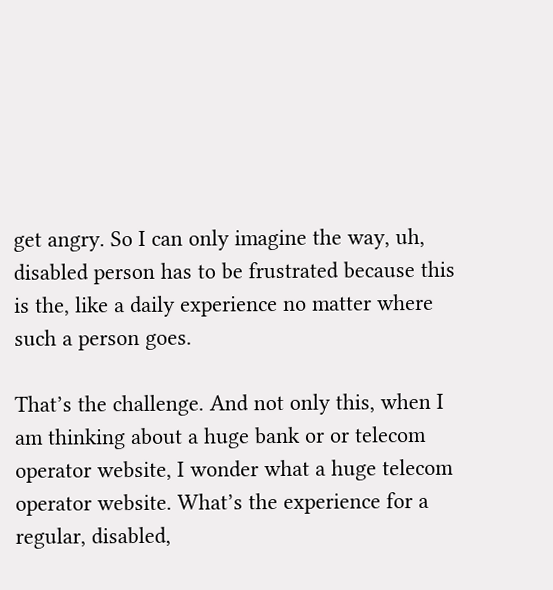get angry. So I can only imagine the way, uh, disabled person has to be frustrated because this is the, like a daily experience no matter where such a person goes.

That’s the challenge. And not only this, when I am thinking about a huge bank or or telecom operator website, I wonder what a huge telecom operator website. What’s the experience for a regular, disabled,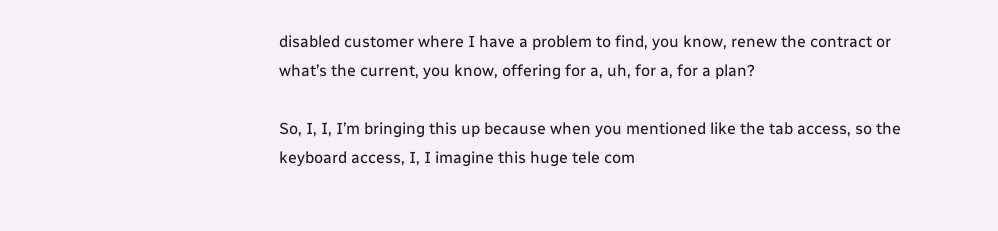disabled customer where I have a problem to find, you know, renew the contract or what’s the current, you know, offering for a, uh, for a, for a plan?

So, I, I, I’m bringing this up because when you mentioned like the tab access, so the keyboard access, I, I imagine this huge tele com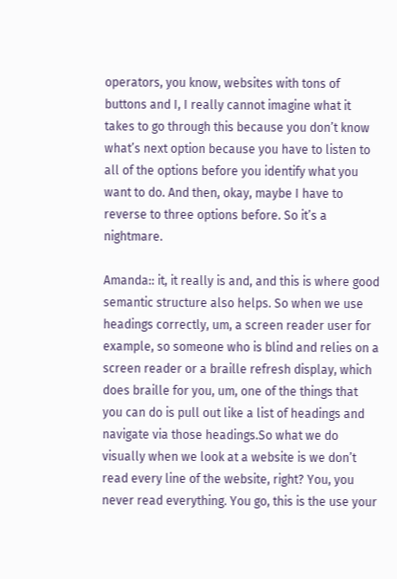operators, you know, websites with tons of buttons and I, I really cannot imagine what it takes to go through this because you don’t know what’s next option because you have to listen to all of the options before you identify what you want to do. And then, okay, maybe I have to reverse to three options before. So it’s a nightmare.

Amanda:: it, it really is and, and this is where good semantic structure also helps. So when we use headings correctly, um, a screen reader user for example, so someone who is blind and relies on a screen reader or a braille refresh display, which does braille for you, um, one of the things that you can do is pull out like a list of headings and navigate via those headings.So what we do visually when we look at a website is we don’t read every line of the website, right? You, you never read everything. You go, this is the use your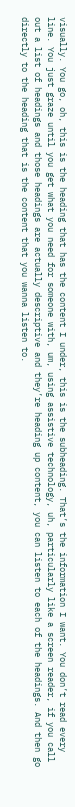visually. You go, oh, this is the heading that has the content I under, this is the subheading. That’s the information I want. You don’t read every line. You just graze until you get what you need for someone with, um, using assistive technology, uh, particularly like a screen reader, if you call out a list of headings and those headings are actually descriptive and they’re heading up content, you can listen to each of the headings. And then go directly to the heading that is the content that you wanna listen to.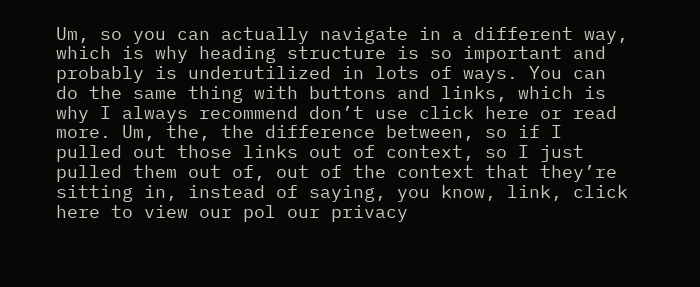Um, so you can actually navigate in a different way, which is why heading structure is so important and probably is underutilized in lots of ways. You can do the same thing with buttons and links, which is why I always recommend don’t use click here or read more. Um, the, the difference between, so if I pulled out those links out of context, so I just pulled them out of, out of the context that they’re sitting in, instead of saying, you know, link, click here to view our pol our privacy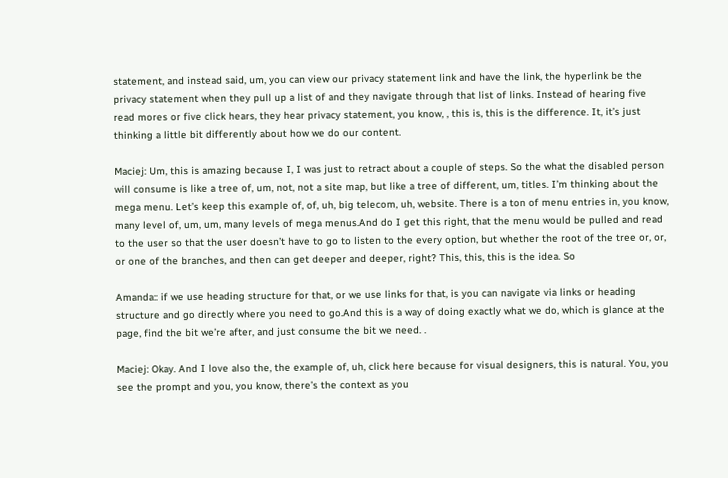statement, and instead said, um, you can view our privacy statement link and have the link, the hyperlink be the privacy statement when they pull up a list of and they navigate through that list of links. Instead of hearing five read mores or five click hears, they hear privacy statement, you know, , this is, this is the difference. It, it’s just thinking a little bit differently about how we do our content.

Maciej: Um, this is amazing because I, I was just to retract about a couple of steps. So the what the disabled person will consume is like a tree of, um, not, not a site map, but like a tree of different, um, titles. I’m thinking about the mega menu. Let’s keep this example of, of, uh, big telecom, uh, website. There is a ton of menu entries in, you know, many level of, um, um, many levels of mega menus.And do I get this right, that the menu would be pulled and read to the user so that the user doesn’t have to go to listen to the every option, but whether the root of the tree or, or, or one of the branches, and then can get deeper and deeper, right? This, this, this is the idea. So

Amanda:: if we use heading structure for that, or we use links for that, is you can navigate via links or heading structure and go directly where you need to go.And this is a way of doing exactly what we do, which is glance at the page, find the bit we’re after, and just consume the bit we need. .

Maciej: Okay. And I love also the, the example of, uh, click here because for visual designers, this is natural. You, you see the prompt and you, you know, there’s the context as you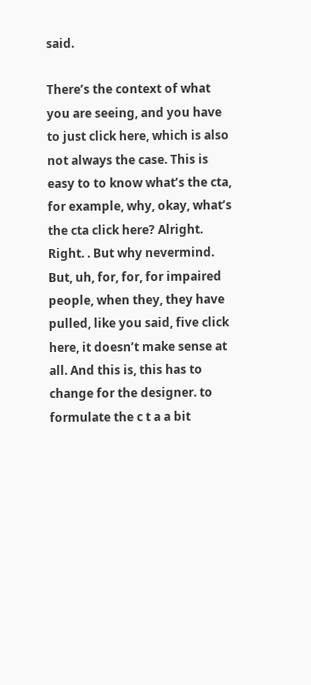said.

There’s the context of what you are seeing, and you have to just click here, which is also not always the case. This is easy to to know what’s the cta, for example, why, okay, what’s the cta click here? Alright. Right. . But why nevermind. But, uh, for, for, for impaired people, when they, they have pulled, like you said, five click here, it doesn’t make sense at all. And this is, this has to change for the designer. to formulate the c t a a bit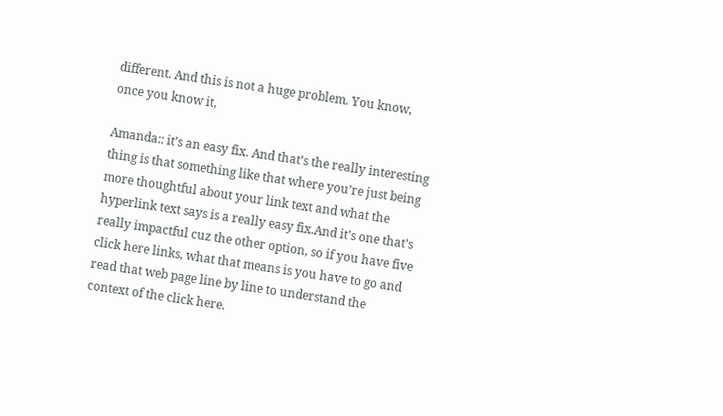different. And this is not a huge problem. You know, once you know it,

Amanda:: it’s an easy fix. And that’s the really interesting thing is that something like that where you’re just being more thoughtful about your link text and what the hyperlink text says is a really easy fix.And it’s one that’s really impactful cuz the other option, so if you have five click here links, what that means is you have to go and read that web page line by line to understand the context of the click here.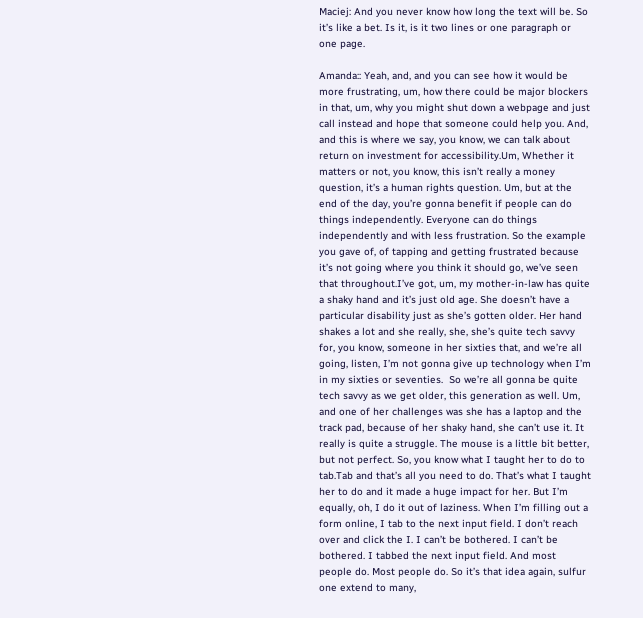Maciej: And you never know how long the text will be. So it’s like a bet. Is it, is it two lines or one paragraph or one page.

Amanda:: Yeah, and, and you can see how it would be more frustrating, um, how there could be major blockers in that, um, why you might shut down a webpage and just call instead and hope that someone could help you. And, and this is where we say, you know, we can talk about return on investment for accessibility.Um, Whether it matters or not, you know, this isn’t really a money question, it’s a human rights question. Um, but at the end of the day, you’re gonna benefit if people can do things independently. Everyone can do things independently and with less frustration. So the example you gave of, of tapping and getting frustrated because it’s not going where you think it should go, we’ve seen that throughout.I’ve got, um, my mother-in-law has quite a shaky hand and it’s just old age. She doesn’t have a particular disability just as she’s gotten older. Her hand shakes a lot and she really, she, she’s quite tech savvy for, you know, someone in her sixties that, and we’re all going, listen, I’m not gonna give up technology when I’m in my sixties or seventies.  So we’re all gonna be quite tech savvy as we get older, this generation as well. Um, and one of her challenges was she has a laptop and the track pad, because of her shaky hand, she can’t use it. It really is quite a struggle. The mouse is a little bit better, but not perfect. So, you know what I taught her to do to tab.Tab and that’s all you need to do. That’s what I taught her to do and it made a huge impact for her. But I’m equally, oh, I do it out of laziness. When I’m filling out a form online, I tab to the next input field. I don’t reach over and click the I. I can’t be bothered. I can’t be bothered. I tabbed the next input field. And most people do. Most people do. So it’s that idea again, sulfur one extend to many,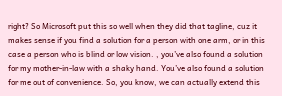right? So Microsoft put this so well when they did that tagline, cuz it makes sense if you find a solution for a person with one arm, or in this case a person who is blind or low vision. , you’ve also found a solution for my mother-in-law with a shaky hand. You’ve also found a solution for me out of convenience. So, you know, we can actually extend this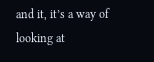and it, it’s a way of looking at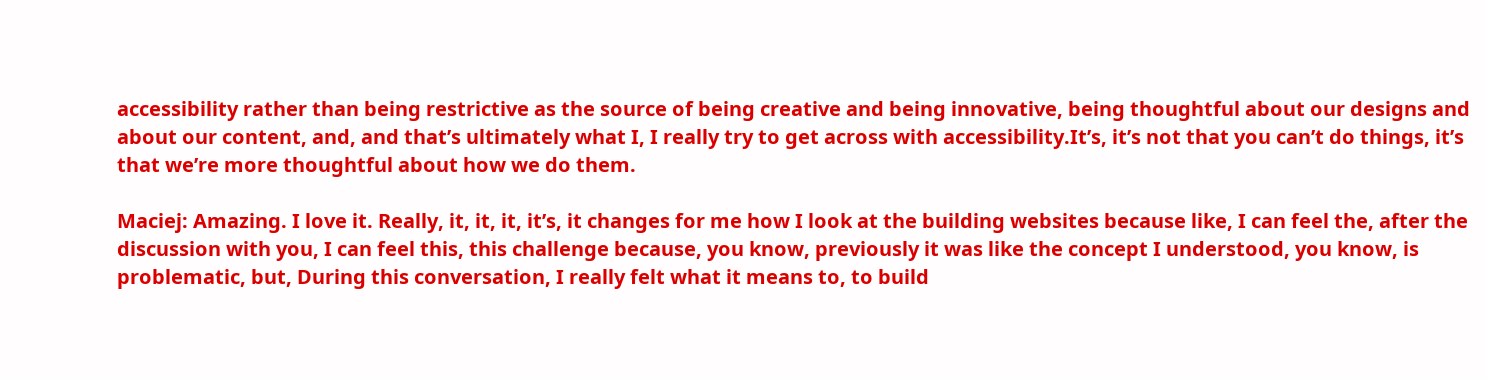accessibility rather than being restrictive as the source of being creative and being innovative, being thoughtful about our designs and about our content, and, and that’s ultimately what I, I really try to get across with accessibility.It’s, it’s not that you can’t do things, it’s that we’re more thoughtful about how we do them.

Maciej: Amazing. I love it. Really, it, it, it, it’s, it changes for me how I look at the building websites because like, I can feel the, after the discussion with you, I can feel this, this challenge because, you know, previously it was like the concept I understood, you know, is problematic, but, During this conversation, I really felt what it means to, to build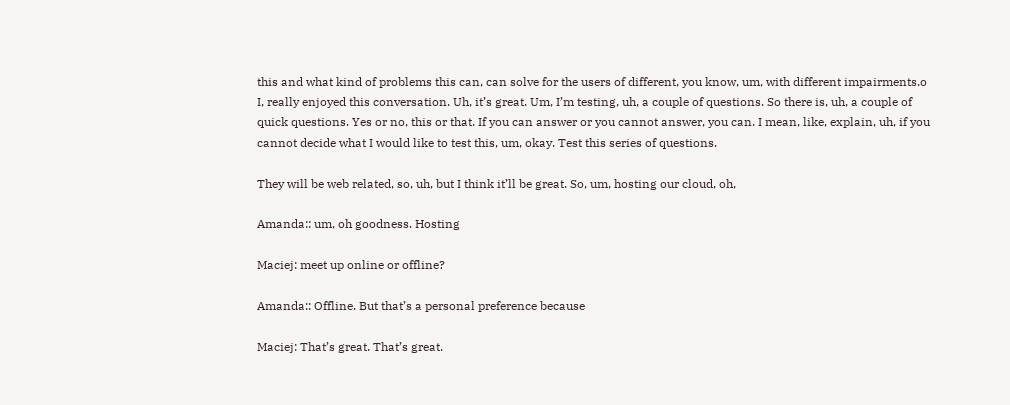this and what kind of problems this can, can solve for the users of different, you know, um, with different impairments.o I, really enjoyed this conversation. Uh, it’s great. Um, I’m testing, uh, a couple of questions. So there is, uh, a couple of quick questions. Yes or no, this or that. If you can answer or you cannot answer, you can. I mean, like, explain, uh, if you cannot decide what I would like to test this, um, okay. Test this series of questions.

They will be web related, so, uh, but I think it’ll be great. So, um, hosting our cloud, oh,

Amanda:: um, oh goodness. Hosting

Maciej: meet up online or offline?

Amanda:: Offline. But that’s a personal preference because

Maciej: That’s great. That’s great.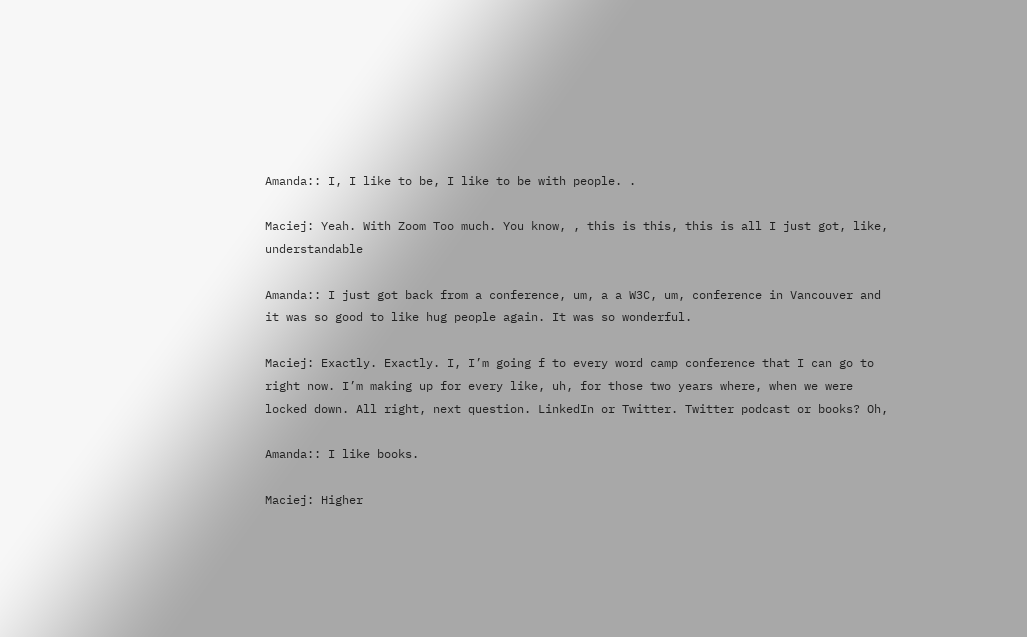Amanda:: I, I like to be, I like to be with people. .

Maciej: Yeah. With Zoom Too much. You know, , this is this, this is all I just got, like, understandable

Amanda:: I just got back from a conference, um, a a W3C, um, conference in Vancouver and it was so good to like hug people again. It was so wonderful.

Maciej: Exactly. Exactly. I, I’m going f to every word camp conference that I can go to right now. I’m making up for every like, uh, for those two years where, when we were locked down. All right, next question. LinkedIn or Twitter. Twitter podcast or books? Oh,

Amanda:: I like books.

Maciej: Higher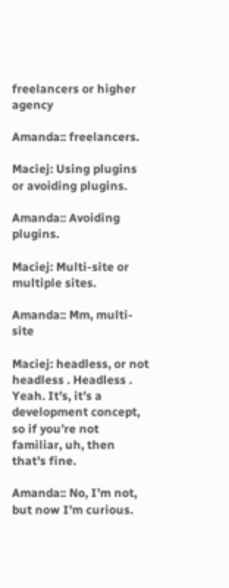freelancers or higher agency

Amanda:: freelancers.

Maciej: Using plugins or avoiding plugins.

Amanda:: Avoiding plugins.

Maciej: Multi-site or multiple sites.

Amanda:: Mm, multi-site

Maciej: headless, or not headless . Headless . Yeah. It’s, it’s a development concept, so if you’re not familiar, uh, then that’s fine.

Amanda:: No, I’m not, but now I’m curious.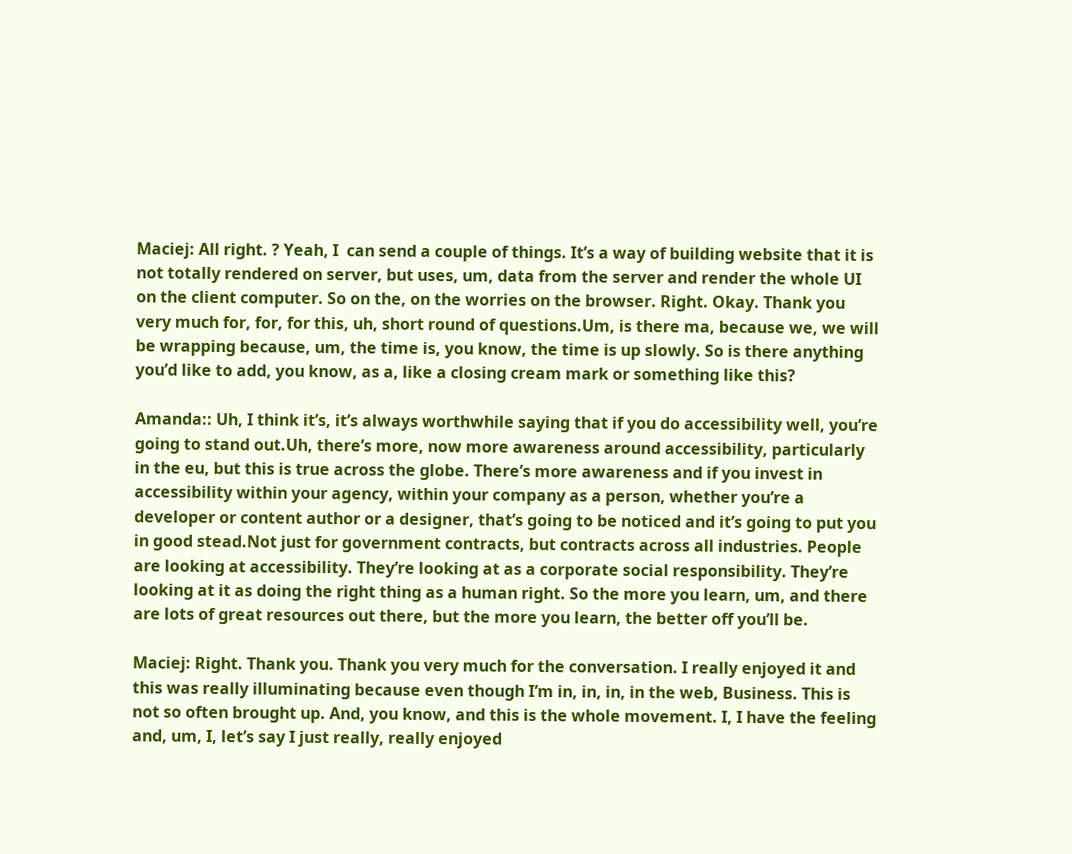Maciej: All right. ? Yeah, I  can send a couple of things. It’s a way of building website that it is not totally rendered on server, but uses, um, data from the server and render the whole UI on the client computer. So on the, on the worries on the browser. Right. Okay. Thank you very much for, for, for this, uh, short round of questions.Um, is there ma, because we, we will be wrapping because, um, the time is, you know, the time is up slowly. So is there anything you’d like to add, you know, as a, like a closing cream mark or something like this?

Amanda:: Uh, I think it’s, it’s always worthwhile saying that if you do accessibility well, you’re going to stand out.Uh, there’s more, now more awareness around accessibility, particularly in the eu, but this is true across the globe. There’s more awareness and if you invest in accessibility within your agency, within your company as a person, whether you’re a developer or content author or a designer, that’s going to be noticed and it’s going to put you in good stead.Not just for government contracts, but contracts across all industries. People are looking at accessibility. They’re looking at as a corporate social responsibility. They’re looking at it as doing the right thing as a human right. So the more you learn, um, and there are lots of great resources out there, but the more you learn, the better off you’ll be.

Maciej: Right. Thank you. Thank you very much for the conversation. I really enjoyed it and this was really illuminating because even though I’m in, in, in, in the web, Business. This is not so often brought up. And, you know, and this is the whole movement. I, I have the feeling and, um, I, let’s say I just really, really enjoyed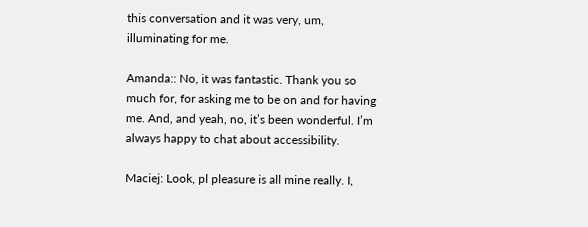this conversation and it was very, um, illuminating for me.

Amanda:: No, it was fantastic. Thank you so much for, for asking me to be on and for having me. And, and yeah, no, it’s been wonderful. I’m always happy to chat about accessibility.

Maciej: Look, pl pleasure is all mine really. I,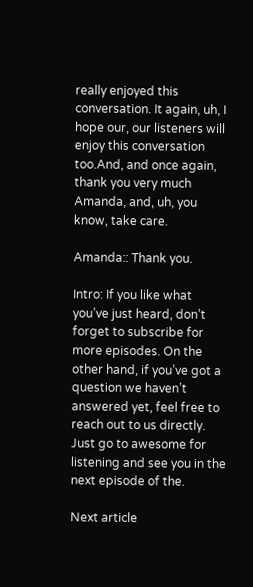really enjoyed this conversation. It again, uh, I hope our, our listeners will enjoy this conversation too.And, and once again, thank you very much Amanda, and, uh, you know, take care.

Amanda:: Thank you.

Intro: If you like what you’ve just heard, don’t forget to subscribe for more episodes. On the other hand, if you’ve got a question we haven’t answered yet, feel free to reach out to us directly. Just go to awesome for listening and see you in the next episode of the.

Next article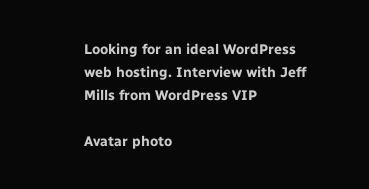Looking for an ideal WordPress web hosting. Interview with Jeff Mills from WordPress VIP

Avatar photo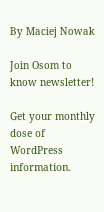By Maciej Nowak

Join Osom to know newsletter!

Get your monthly dose of WordPress information.